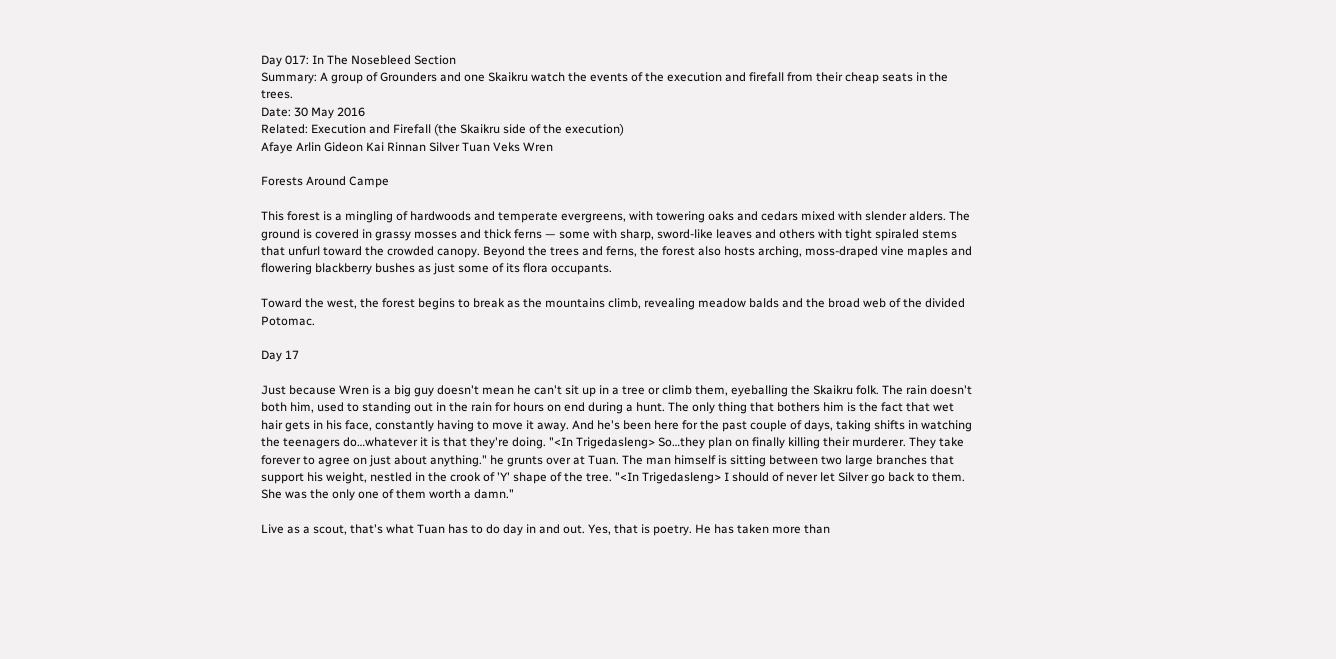Day 017: In The Nosebleed Section
Summary: A group of Grounders and one Skaikru watch the events of the execution and firefall from their cheap seats in the trees.
Date: 30 May 2016
Related: Execution and Firefall (the Skaikru side of the execution)
Afaye Arlin Gideon Kai Rinnan Silver Tuan Veks Wren

Forests Around Campe

This forest is a mingling of hardwoods and temperate evergreens, with towering oaks and cedars mixed with slender alders. The ground is covered in grassy mosses and thick ferns — some with sharp, sword-like leaves and others with tight spiraled stems that unfurl toward the crowded canopy. Beyond the trees and ferns, the forest also hosts arching, moss-draped vine maples and flowering blackberry bushes as just some of its flora occupants.

Toward the west, the forest begins to break as the mountains climb, revealing meadow balds and the broad web of the divided Potomac.

Day 17

Just because Wren is a big guy doesn't mean he can't sit up in a tree or climb them, eyeballing the Skaikru folk. The rain doesn't both him, used to standing out in the rain for hours on end during a hunt. The only thing that bothers him is the fact that wet hair gets in his face, constantly having to move it away. And he's been here for the past couple of days, taking shifts in watching the teenagers do…whatever it is that they're doing. "<In Trigedasleng> So…they plan on finally killing their murderer. They take forever to agree on just about anything." he grunts over at Tuan. The man himself is sitting between two large branches that support his weight, nestled in the crook of 'Y' shape of the tree. "<In Trigedasleng> I should of never let Silver go back to them. She was the only one of them worth a damn."

Live as a scout, that's what Tuan has to do day in and out. Yes, that is poetry. He has taken more than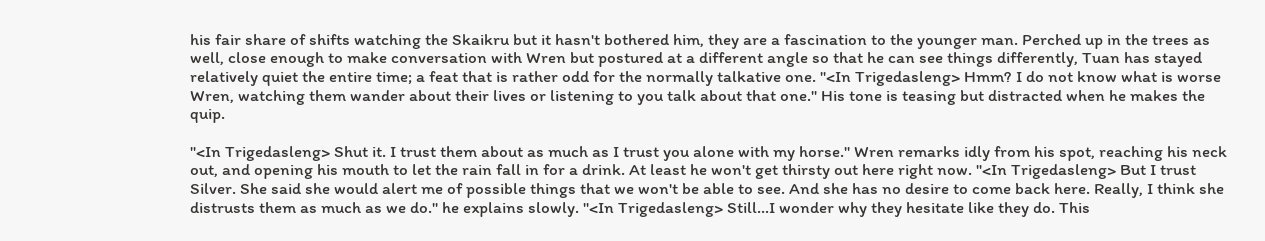his fair share of shifts watching the Skaikru but it hasn't bothered him, they are a fascination to the younger man. Perched up in the trees as well, close enough to make conversation with Wren but postured at a different angle so that he can see things differently, Tuan has stayed relatively quiet the entire time; a feat that is rather odd for the normally talkative one. "<In Trigedasleng> Hmm? I do not know what is worse Wren, watching them wander about their lives or listening to you talk about that one." His tone is teasing but distracted when he makes the quip.

"<In Trigedasleng> Shut it. I trust them about as much as I trust you alone with my horse." Wren remarks idly from his spot, reaching his neck out, and opening his mouth to let the rain fall in for a drink. At least he won't get thirsty out here right now. "<In Trigedasleng> But I trust Silver. She said she would alert me of possible things that we won't be able to see. And she has no desire to come back here. Really, I think she distrusts them as much as we do." he explains slowly. "<In Trigedasleng> Still…I wonder why they hesitate like they do. This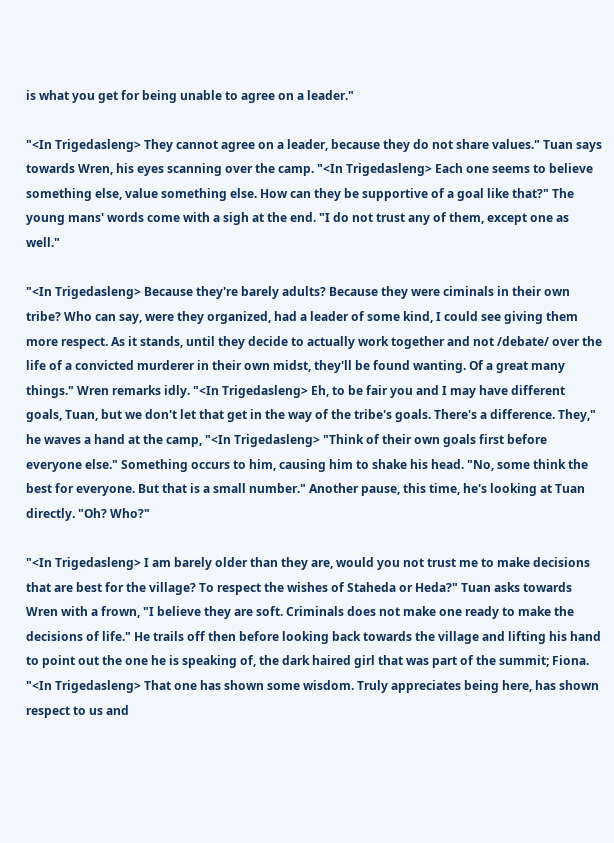is what you get for being unable to agree on a leader."

"<In Trigedasleng> They cannot agree on a leader, because they do not share values." Tuan says towards Wren, his eyes scanning over the camp. "<In Trigedasleng> Each one seems to believe something else, value something else. How can they be supportive of a goal like that?" The young mans' words come with a sigh at the end. "I do not trust any of them, except one as well."

"<In Trigedasleng> Because they're barely adults? Because they were ciminals in their own tribe? Who can say, were they organized, had a leader of some kind, I could see giving them more respect. As it stands, until they decide to actually work together and not /debate/ over the life of a convicted murderer in their own midst, they'll be found wanting. Of a great many things." Wren remarks idly. "<In Trigedasleng> Eh, to be fair you and I may have different goals, Tuan, but we don't let that get in the way of the tribe's goals. There's a difference. They," he waves a hand at the camp, "<In Trigedasleng> "Think of their own goals first before everyone else." Something occurs to him, causing him to shake his head. "No, some think the best for everyone. But that is a small number." Another pause, this time, he's looking at Tuan directly. "Oh? Who?"

"<In Trigedasleng> I am barely older than they are, would you not trust me to make decisions that are best for the village? To respect the wishes of Staheda or Heda?" Tuan asks towards Wren with a frown, "I believe they are soft. Criminals does not make one ready to make the decisions of life." He trails off then before looking back towards the village and lifting his hand to point out the one he is speaking of, the dark haired girl that was part of the summit; Fiona. "<In Trigedasleng> That one has shown some wisdom. Truly appreciates being here, has shown respect to us and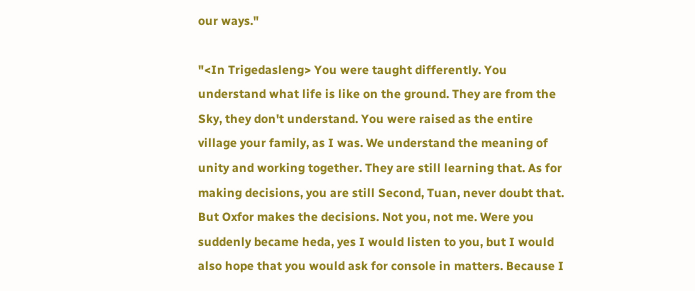our ways."

"<In Trigedasleng> You were taught differently. You understand what life is like on the ground. They are from the Sky, they don't understand. You were raised as the entire village your family, as I was. We understand the meaning of unity and working together. They are still learning that. As for making decisions, you are still Second, Tuan, never doubt that. But Oxfor makes the decisions. Not you, not me. Were you suddenly became heda, yes I would listen to you, but I would also hope that you would ask for console in matters. Because I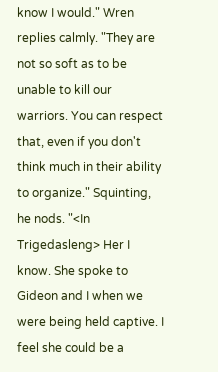know I would." Wren replies calmly. "They are not so soft as to be unable to kill our warriors. You can respect that, even if you don't think much in their ability to organize." Squinting, he nods. "<In Trigedasleng> Her I know. She spoke to Gideon and I when we were being held captive. I feel she could be a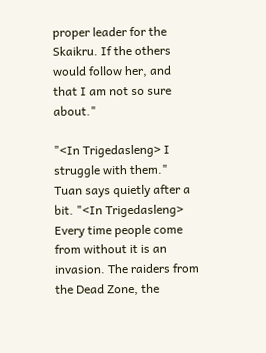proper leader for the Skaikru. If the others would follow her, and that I am not so sure about."

"<In Trigedasleng> I struggle with them." Tuan says quietly after a bit. "<In Trigedasleng> Every time people come from without it is an invasion. The raiders from the Dead Zone, the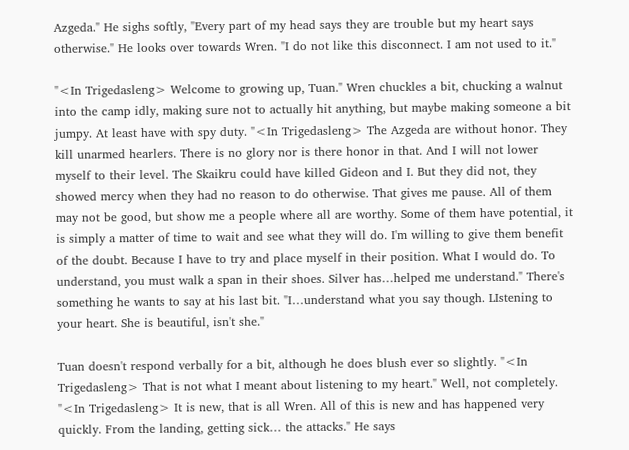Azgeda." He sighs softly, "Every part of my head says they are trouble but my heart says otherwise." He looks over towards Wren. "I do not like this disconnect. I am not used to it."

"<In Trigedasleng> Welcome to growing up, Tuan." Wren chuckles a bit, chucking a walnut into the camp idly, making sure not to actually hit anything, but maybe making someone a bit jumpy. At least have with spy duty. "<In Trigedasleng> The Azgeda are without honor. They kill unarmed hearlers. There is no glory nor is there honor in that. And I will not lower myself to their level. The Skaikru could have killed Gideon and I. But they did not, they showed mercy when they had no reason to do otherwise. That gives me pause. All of them may not be good, but show me a people where all are worthy. Some of them have potential, it is simply a matter of time to wait and see what they will do. I'm willing to give them benefit of the doubt. Because I have to try and place myself in their position. What I would do. To understand, you must walk a span in their shoes. Silver has…helped me understand." There's something he wants to say at his last bit. "I…understand what you say though. LIstening to your heart. She is beautiful, isn't she."

Tuan doesn't respond verbally for a bit, although he does blush ever so slightly. "<In Trigedasleng> That is not what I meant about listening to my heart." Well, not completely. "<In Trigedasleng> It is new, that is all Wren. All of this is new and has happened very quickly. From the landing, getting sick… the attacks." He says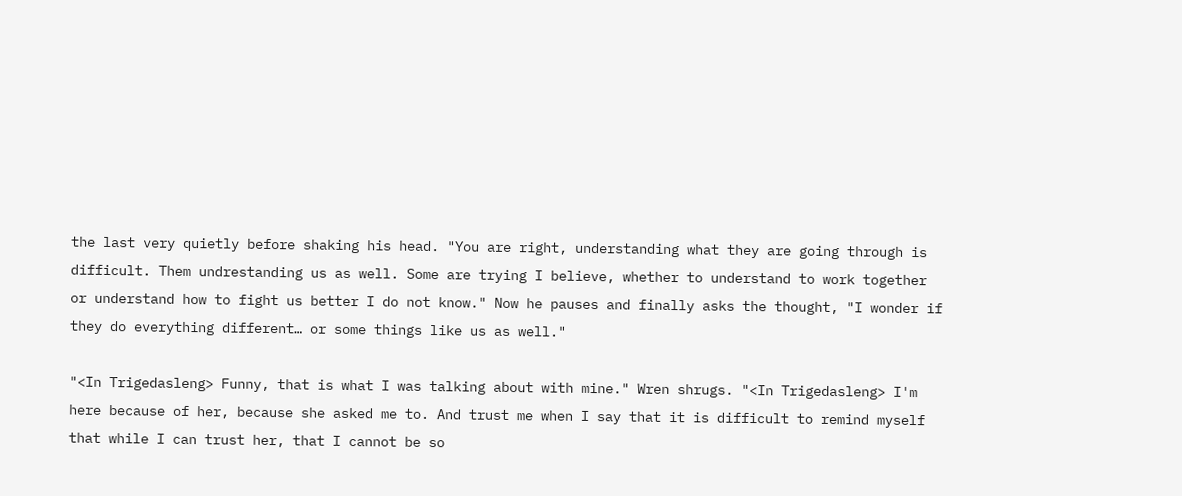the last very quietly before shaking his head. "You are right, understanding what they are going through is difficult. Them undrestanding us as well. Some are trying I believe, whether to understand to work together or understand how to fight us better I do not know." Now he pauses and finally asks the thought, "I wonder if they do everything different… or some things like us as well."

"<In Trigedasleng> Funny, that is what I was talking about with mine." Wren shrugs. "<In Trigedasleng> I'm here because of her, because she asked me to. And trust me when I say that it is difficult to remind myself that while I can trust her, that I cannot be so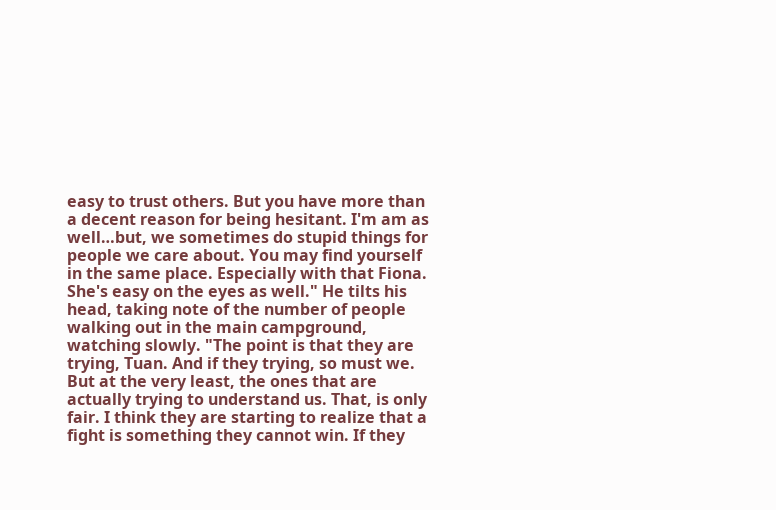easy to trust others. But you have more than a decent reason for being hesitant. I'm am as well…but, we sometimes do stupid things for people we care about. You may find yourself in the same place. Especially with that Fiona. She's easy on the eyes as well." He tilts his head, taking note of the number of people walking out in the main campground, watching slowly. "The point is that they are trying, Tuan. And if they trying, so must we. But at the very least, the ones that are actually trying to understand us. That, is only fair. I think they are starting to realize that a fight is something they cannot win. If they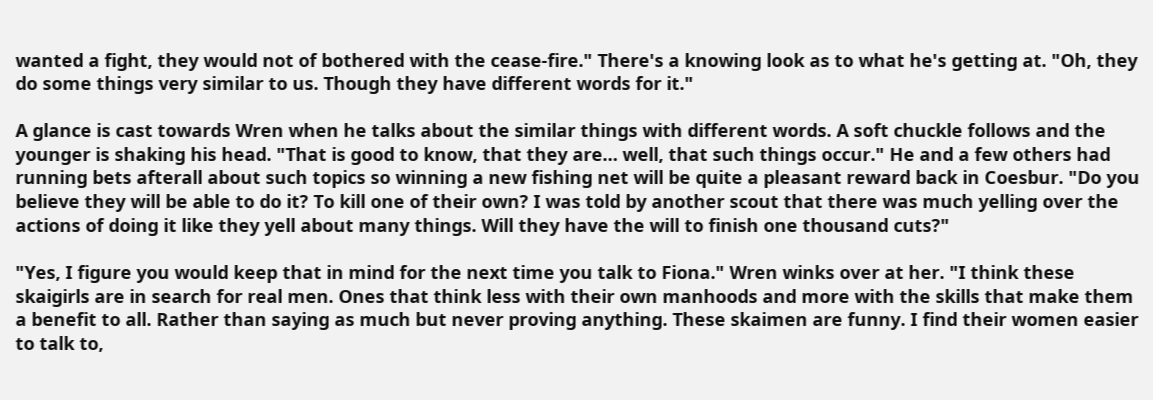wanted a fight, they would not of bothered with the cease-fire." There's a knowing look as to what he's getting at. "Oh, they do some things very similar to us. Though they have different words for it."

A glance is cast towards Wren when he talks about the similar things with different words. A soft chuckle follows and the younger is shaking his head. "That is good to know, that they are… well, that such things occur." He and a few others had running bets afterall about such topics so winning a new fishing net will be quite a pleasant reward back in Coesbur. "Do you believe they will be able to do it? To kill one of their own? I was told by another scout that there was much yelling over the actions of doing it like they yell about many things. Will they have the will to finish one thousand cuts?"

"Yes, I figure you would keep that in mind for the next time you talk to Fiona." Wren winks over at her. "I think these skaigirls are in search for real men. Ones that think less with their own manhoods and more with the skills that make them a benefit to all. Rather than saying as much but never proving anything. These skaimen are funny. I find their women easier to talk to,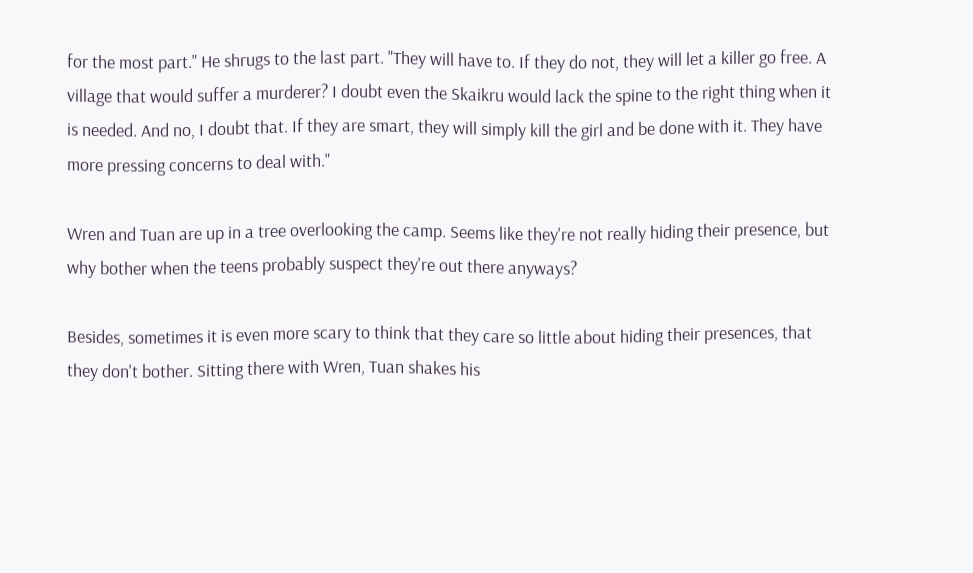for the most part." He shrugs to the last part. "They will have to. If they do not, they will let a killer go free. A village that would suffer a murderer? I doubt even the Skaikru would lack the spine to the right thing when it is needed. And no, I doubt that. If they are smart, they will simply kill the girl and be done with it. They have more pressing concerns to deal with."

Wren and Tuan are up in a tree overlooking the camp. Seems like they're not really hiding their presence, but why bother when the teens probably suspect they're out there anyways?

Besides, sometimes it is even more scary to think that they care so little about hiding their presences, that they don't bother. Sitting there with Wren, Tuan shakes his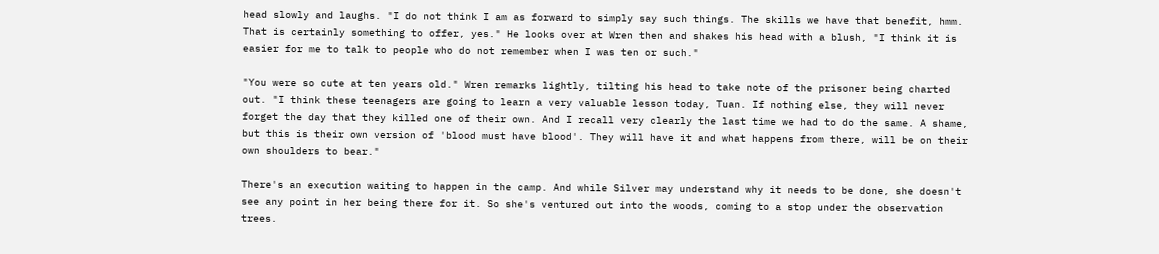head slowly and laughs. "I do not think I am as forward to simply say such things. The skills we have that benefit, hmm. That is certainly something to offer, yes." He looks over at Wren then and shakes his head with a blush, "I think it is easier for me to talk to people who do not remember when I was ten or such."

"You were so cute at ten years old." Wren remarks lightly, tilting his head to take note of the prisoner being charted out. "I think these teenagers are going to learn a very valuable lesson today, Tuan. If nothing else, they will never forget the day that they killed one of their own. And I recall very clearly the last time we had to do the same. A shame, but this is their own version of 'blood must have blood'. They will have it and what happens from there, will be on their own shoulders to bear."

There's an execution waiting to happen in the camp. And while Silver may understand why it needs to be done, she doesn't see any point in her being there for it. So she's ventured out into the woods, coming to a stop under the observation trees.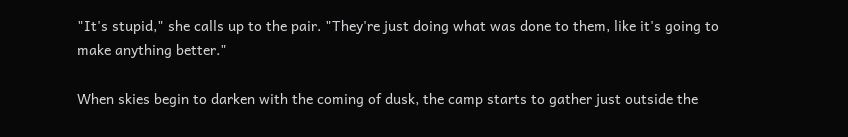"It's stupid," she calls up to the pair. "They're just doing what was done to them, like it's going to make anything better."

When skies begin to darken with the coming of dusk, the camp starts to gather just outside the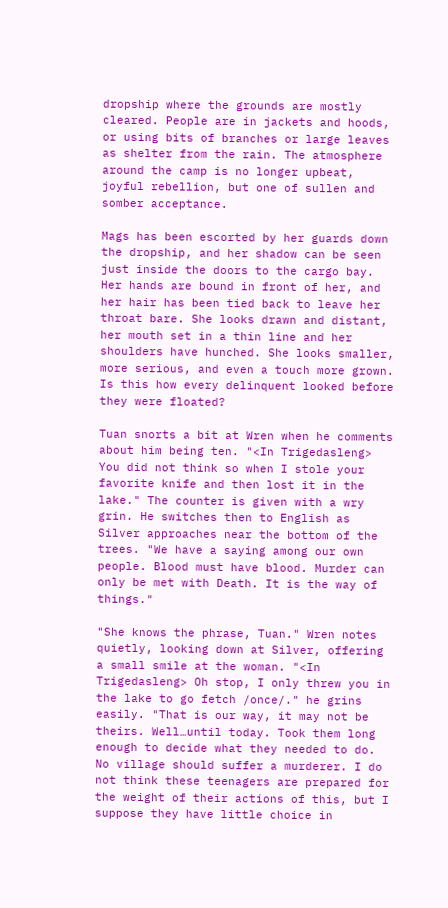dropship where the grounds are mostly cleared. People are in jackets and hoods, or using bits of branches or large leaves as shelter from the rain. The atmosphere around the camp is no longer upbeat, joyful rebellion, but one of sullen and somber acceptance.

Mags has been escorted by her guards down the dropship, and her shadow can be seen just inside the doors to the cargo bay. Her hands are bound in front of her, and her hair has been tied back to leave her throat bare. She looks drawn and distant, her mouth set in a thin line and her shoulders have hunched. She looks smaller, more serious, and even a touch more grown. Is this how every delinquent looked before they were floated?

Tuan snorts a bit at Wren when he comments about him being ten. "<In Trigedasleng> You did not think so when I stole your favorite knife and then lost it in the lake." The counter is given with a wry grin. He switches then to English as Silver approaches near the bottom of the trees. "We have a saying among our own people. Blood must have blood. Murder can only be met with Death. It is the way of things."

"She knows the phrase, Tuan." Wren notes quietly, looking down at Silver, offering a small smile at the woman. "<In Trigedasleng> Oh stop, I only threw you in the lake to go fetch /once/." he grins easily. "That is our way, it may not be theirs. Well…until today. Took them long enough to decide what they needed to do. No village should suffer a murderer. I do not think these teenagers are prepared for the weight of their actions of this, but I suppose they have little choice in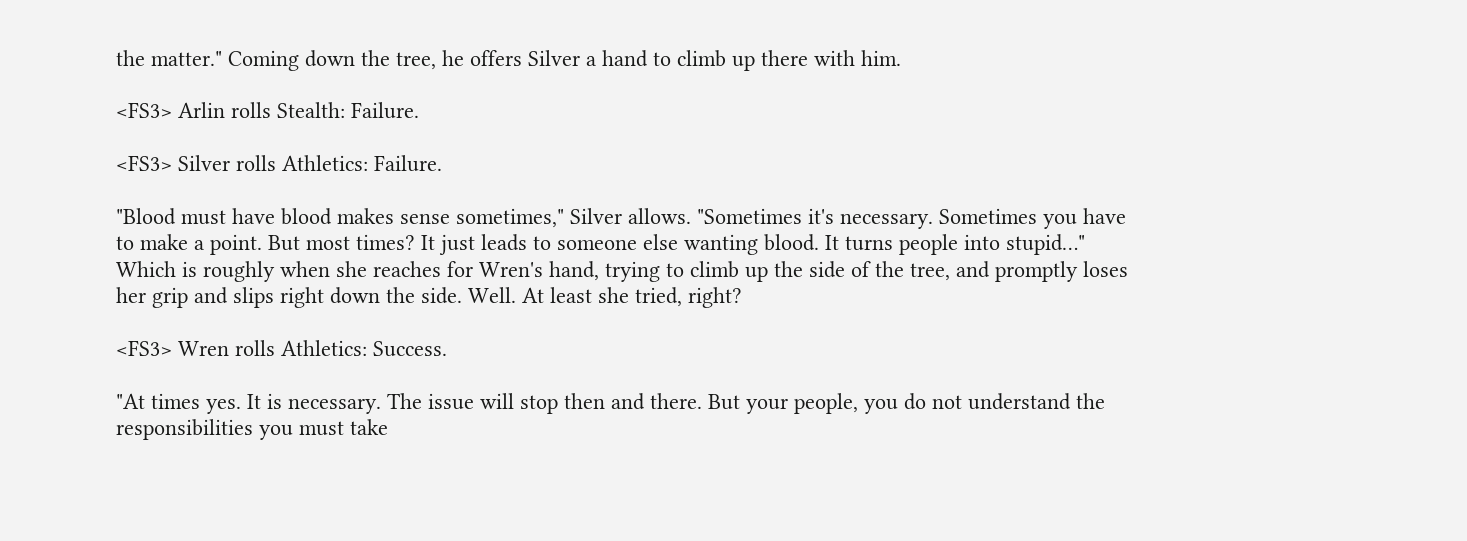the matter." Coming down the tree, he offers Silver a hand to climb up there with him.

<FS3> Arlin rolls Stealth: Failure.

<FS3> Silver rolls Athletics: Failure.

"Blood must have blood makes sense sometimes," Silver allows. "Sometimes it's necessary. Sometimes you have to make a point. But most times? It just leads to someone else wanting blood. It turns people into stupid…" Which is roughly when she reaches for Wren's hand, trying to climb up the side of the tree, and promptly loses her grip and slips right down the side. Well. At least she tried, right?

<FS3> Wren rolls Athletics: Success.

"At times yes. It is necessary. The issue will stop then and there. But your people, you do not understand the responsibilities you must take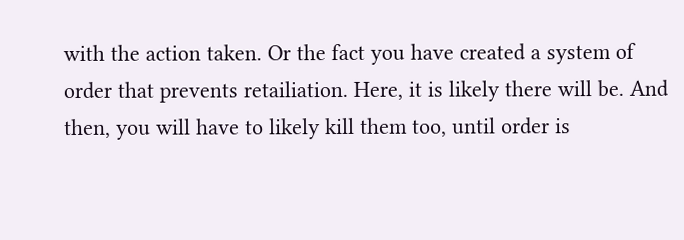with the action taken. Or the fact you have created a system of order that prevents retailiation. Here, it is likely there will be. And then, you will have to likely kill them too, until order is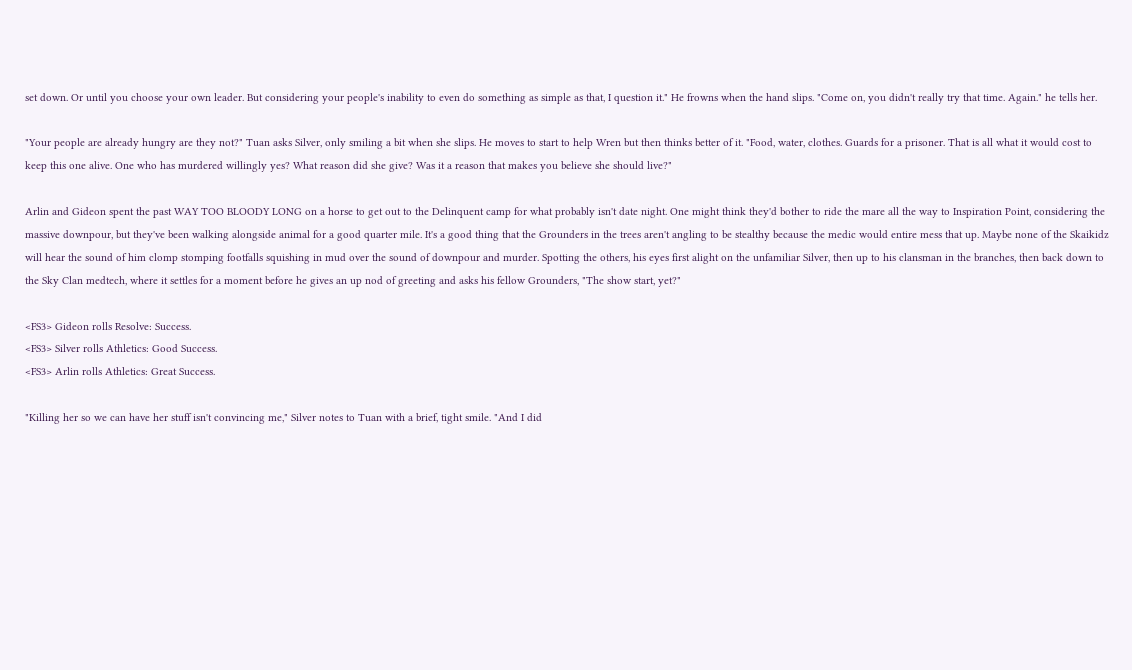set down. Or until you choose your own leader. But considering your people's inability to even do something as simple as that, I question it." He frowns when the hand slips. "Come on, you didn't really try that time. Again." he tells her.

"Your people are already hungry are they not?" Tuan asks Silver, only smiling a bit when she slips. He moves to start to help Wren but then thinks better of it. "Food, water, clothes. Guards for a prisoner. That is all what it would cost to keep this one alive. One who has murdered willingly yes? What reason did she give? Was it a reason that makes you believe she should live?"

Arlin and Gideon spent the past WAY TOO BLOODY LONG on a horse to get out to the Delinquent camp for what probably isn't date night. One might think they'd bother to ride the mare all the way to Inspiration Point, considering the massive downpour, but they've been walking alongside animal for a good quarter mile. It's a good thing that the Grounders in the trees aren't angling to be stealthy because the medic would entire mess that up. Maybe none of the Skaikidz will hear the sound of him clomp stomping footfalls squishing in mud over the sound of downpour and murder. Spotting the others, his eyes first alight on the unfamiliar Silver, then up to his clansman in the branches, then back down to the Sky Clan medtech, where it settles for a moment before he gives an up nod of greeting and asks his fellow Grounders, "The show start, yet?"

<FS3> Gideon rolls Resolve: Success.
<FS3> Silver rolls Athletics: Good Success.
<FS3> Arlin rolls Athletics: Great Success.

"Killing her so we can have her stuff isn't convincing me," Silver notes to Tuan with a brief, tight smile. "And I did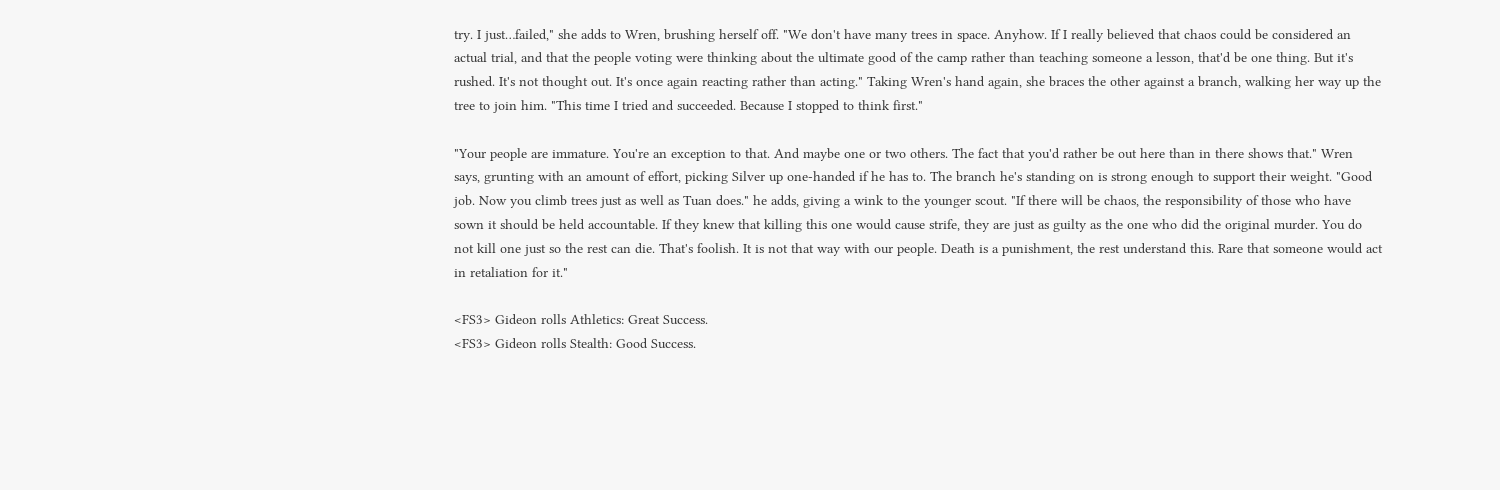try. I just…failed," she adds to Wren, brushing herself off. "We don't have many trees in space. Anyhow. If I really believed that chaos could be considered an actual trial, and that the people voting were thinking about the ultimate good of the camp rather than teaching someone a lesson, that'd be one thing. But it's rushed. It's not thought out. It's once again reacting rather than acting." Taking Wren's hand again, she braces the other against a branch, walking her way up the tree to join him. "This time I tried and succeeded. Because I stopped to think first."

"Your people are immature. You're an exception to that. And maybe one or two others. The fact that you'd rather be out here than in there shows that." Wren says, grunting with an amount of effort, picking Silver up one-handed if he has to. The branch he's standing on is strong enough to support their weight. "Good job. Now you climb trees just as well as Tuan does." he adds, giving a wink to the younger scout. "If there will be chaos, the responsibility of those who have sown it should be held accountable. If they knew that killing this one would cause strife, they are just as guilty as the one who did the original murder. You do not kill one just so the rest can die. That's foolish. It is not that way with our people. Death is a punishment, the rest understand this. Rare that someone would act in retaliation for it."

<FS3> Gideon rolls Athletics: Great Success.
<FS3> Gideon rolls Stealth: Good Success.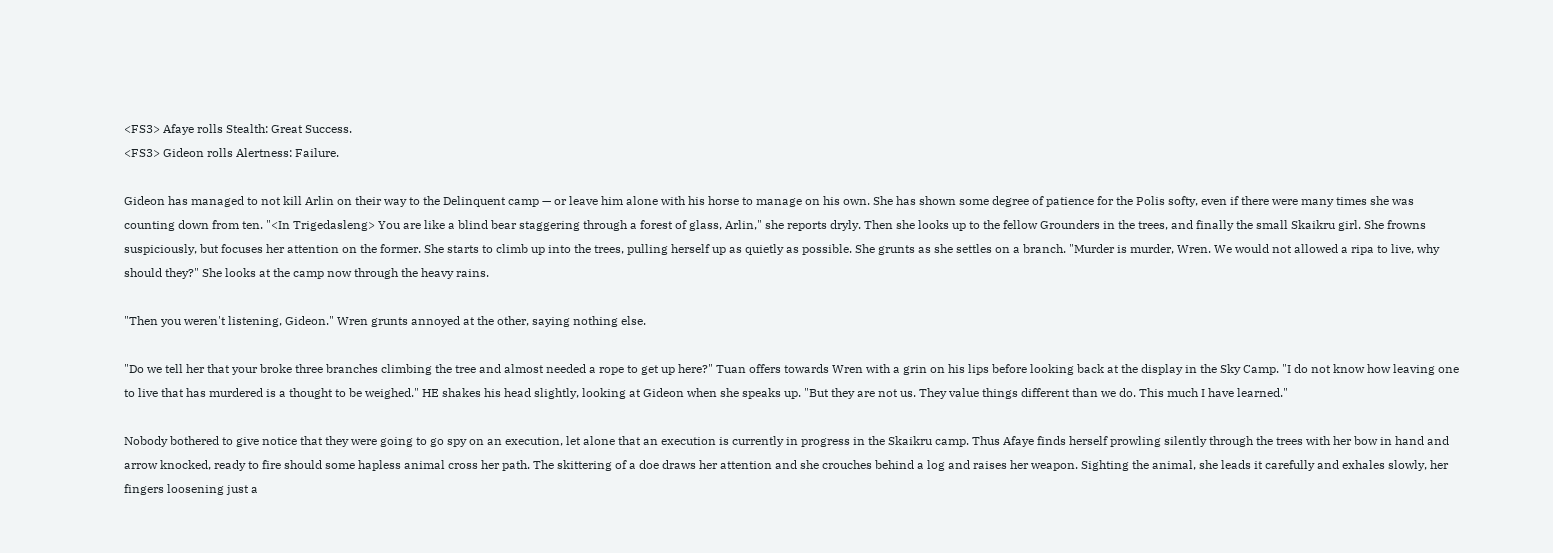<FS3> Afaye rolls Stealth: Great Success.
<FS3> Gideon rolls Alertness: Failure.

Gideon has managed to not kill Arlin on their way to the Delinquent camp — or leave him alone with his horse to manage on his own. She has shown some degree of patience for the Polis softy, even if there were many times she was counting down from ten. "<In Trigedasleng> You are like a blind bear staggering through a forest of glass, Arlin," she reports dryly. Then she looks up to the fellow Grounders in the trees, and finally the small Skaikru girl. She frowns suspiciously, but focuses her attention on the former. She starts to climb up into the trees, pulling herself up as quietly as possible. She grunts as she settles on a branch. "Murder is murder, Wren. We would not allowed a ripa to live, why should they?" She looks at the camp now through the heavy rains.

"Then you weren't listening, Gideon." Wren grunts annoyed at the other, saying nothing else.

"Do we tell her that your broke three branches climbing the tree and almost needed a rope to get up here?" Tuan offers towards Wren with a grin on his lips before looking back at the display in the Sky Camp. "I do not know how leaving one to live that has murdered is a thought to be weighed." HE shakes his head slightly, looking at Gideon when she speaks up. "But they are not us. They value things different than we do. This much I have learned."

Nobody bothered to give notice that they were going to go spy on an execution, let alone that an execution is currently in progress in the Skaikru camp. Thus Afaye finds herself prowling silently through the trees with her bow in hand and arrow knocked, ready to fire should some hapless animal cross her path. The skittering of a doe draws her attention and she crouches behind a log and raises her weapon. Sighting the animal, she leads it carefully and exhales slowly, her fingers loosening just a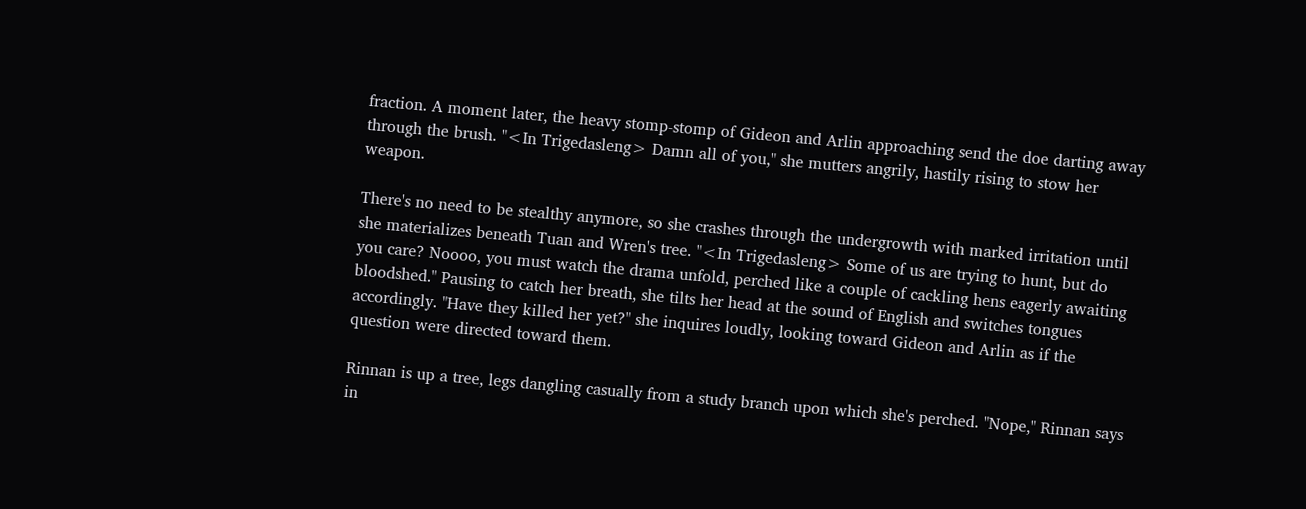fraction. A moment later, the heavy stomp-stomp of Gideon and Arlin approaching send the doe darting away through the brush. "<In Trigedasleng> Damn all of you," she mutters angrily, hastily rising to stow her weapon.

There's no need to be stealthy anymore, so she crashes through the undergrowth with marked irritation until she materializes beneath Tuan and Wren's tree. "<In Trigedasleng> Some of us are trying to hunt, but do you care? Noooo, you must watch the drama unfold, perched like a couple of cackling hens eagerly awaiting bloodshed." Pausing to catch her breath, she tilts her head at the sound of English and switches tongues accordingly. "Have they killed her yet?" she inquires loudly, looking toward Gideon and Arlin as if the question were directed toward them.

Rinnan is up a tree, legs dangling casually from a study branch upon which she's perched. "Nope," Rinnan says in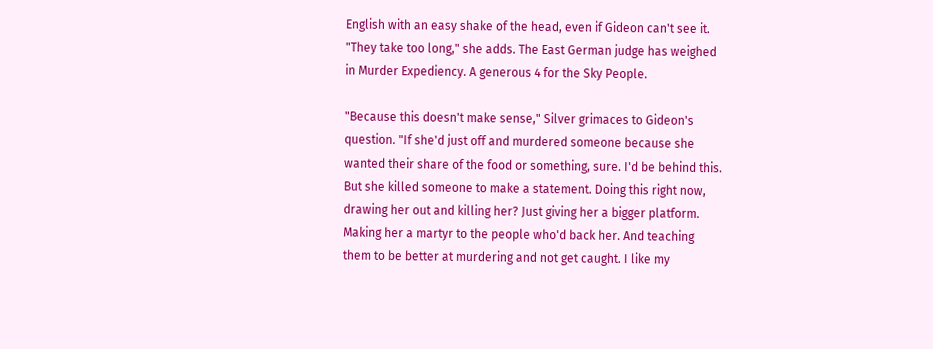English with an easy shake of the head, even if Gideon can't see it. "They take too long," she adds. The East German judge has weighed in Murder Expediency. A generous 4 for the Sky People.

"Because this doesn't make sense," Silver grimaces to Gideon's question. "If she'd just off and murdered someone because she wanted their share of the food or something, sure. I'd be behind this. But she killed someone to make a statement. Doing this right now, drawing her out and killing her? Just giving her a bigger platform. Making her a martyr to the people who'd back her. And teaching them to be better at murdering and not get caught. I like my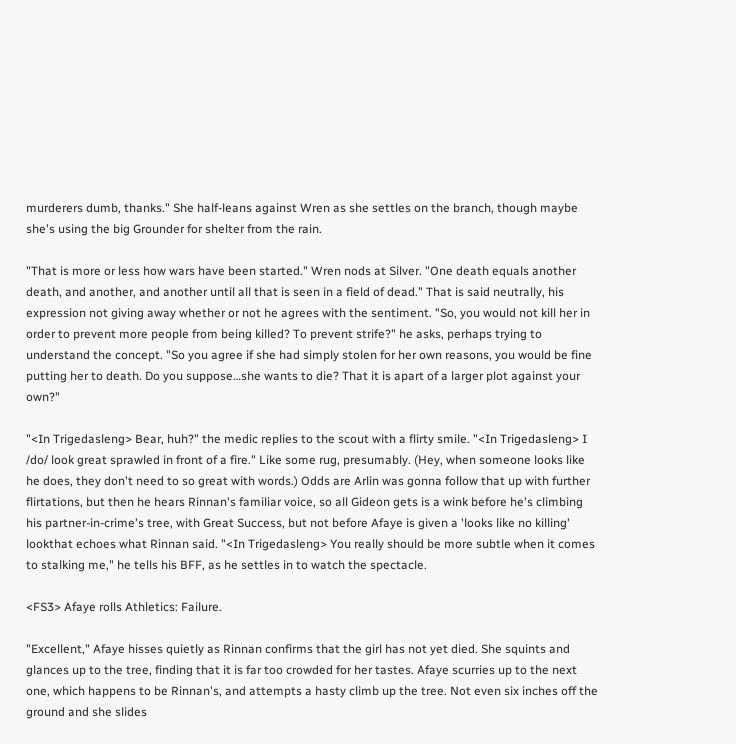murderers dumb, thanks." She half-leans against Wren as she settles on the branch, though maybe she's using the big Grounder for shelter from the rain.

"That is more or less how wars have been started." Wren nods at Silver. "One death equals another death, and another, and another until all that is seen in a field of dead." That is said neutrally, his expression not giving away whether or not he agrees with the sentiment. "So, you would not kill her in order to prevent more people from being killed? To prevent strife?" he asks, perhaps trying to understand the concept. "So you agree if she had simply stolen for her own reasons, you would be fine putting her to death. Do you suppose…she wants to die? That it is apart of a larger plot against your own?"

"<In Trigedasleng> Bear, huh?" the medic replies to the scout with a flirty smile. "<In Trigedasleng> I /do/ look great sprawled in front of a fire." Like some rug, presumably. (Hey, when someone looks like he does, they don't need to so great with words.) Odds are Arlin was gonna follow that up with further flirtations, but then he hears Rinnan's familiar voice, so all Gideon gets is a wink before he's climbing his partner-in-crime's tree, with Great Success, but not before Afaye is given a 'looks like no killing' lookthat echoes what Rinnan said. "<In Trigedasleng> You really should be more subtle when it comes to stalking me," he tells his BFF, as he settles in to watch the spectacle.

<FS3> Afaye rolls Athletics: Failure.

"Excellent," Afaye hisses quietly as Rinnan confirms that the girl has not yet died. She squints and glances up to the tree, finding that it is far too crowded for her tastes. Afaye scurries up to the next one, which happens to be Rinnan's, and attempts a hasty climb up the tree. Not even six inches off the ground and she slides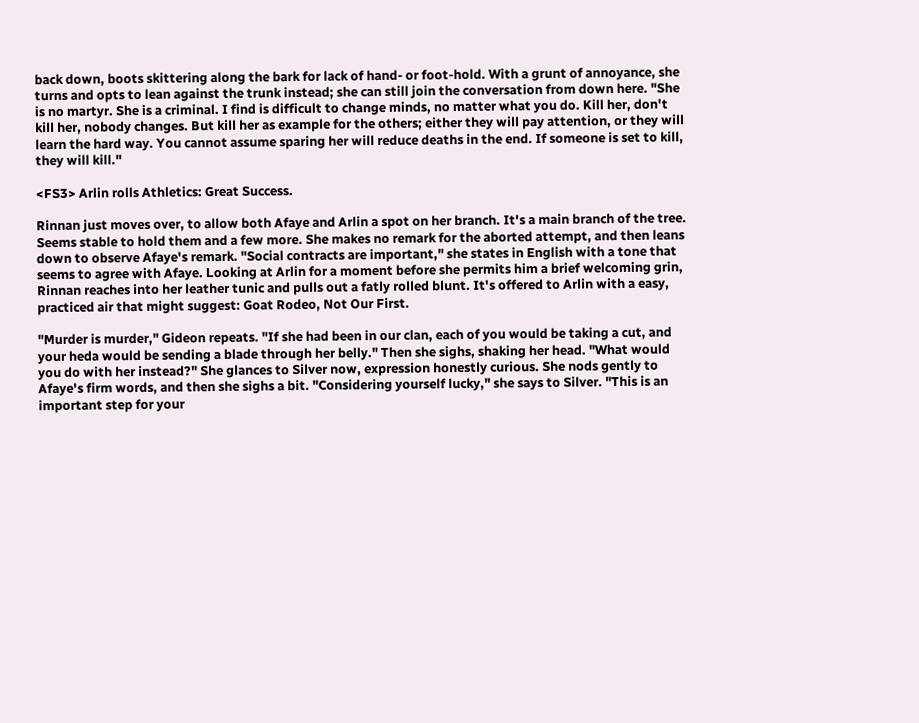back down, boots skittering along the bark for lack of hand- or foot-hold. With a grunt of annoyance, she turns and opts to lean against the trunk instead; she can still join the conversation from down here. "She is no martyr. She is a criminal. I find is difficult to change minds, no matter what you do. Kill her, don't kill her, nobody changes. But kill her as example for the others; either they will pay attention, or they will learn the hard way. You cannot assume sparing her will reduce deaths in the end. If someone is set to kill, they will kill."

<FS3> Arlin rolls Athletics: Great Success.

Rinnan just moves over, to allow both Afaye and Arlin a spot on her branch. It's a main branch of the tree. Seems stable to hold them and a few more. She makes no remark for the aborted attempt, and then leans down to observe Afaye's remark. "Social contracts are important," she states in English with a tone that seems to agree with Afaye. Looking at Arlin for a moment before she permits him a brief welcoming grin, Rinnan reaches into her leather tunic and pulls out a fatly rolled blunt. It's offered to Arlin with a easy, practiced air that might suggest: Goat Rodeo, Not Our First.

"Murder is murder," Gideon repeats. "If she had been in our clan, each of you would be taking a cut, and your heda would be sending a blade through her belly." Then she sighs, shaking her head. "What would you do with her instead?" She glances to Silver now, expression honestly curious. She nods gently to Afaye's firm words, and then she sighs a bit. "Considering yourself lucky," she says to Silver. "This is an important step for your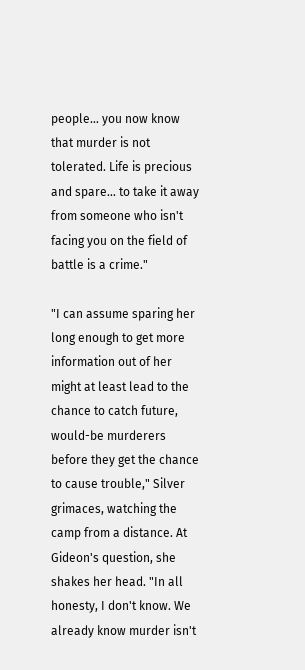people… you now know that murder is not tolerated. Life is precious and spare… to take it away from someone who isn't facing you on the field of battle is a crime."

"I can assume sparing her long enough to get more information out of her might at least lead to the chance to catch future, would-be murderers before they get the chance to cause trouble," Silver grimaces, watching the camp from a distance. At Gideon's question, she shakes her head. "In all honesty, I don't know. We already know murder isn't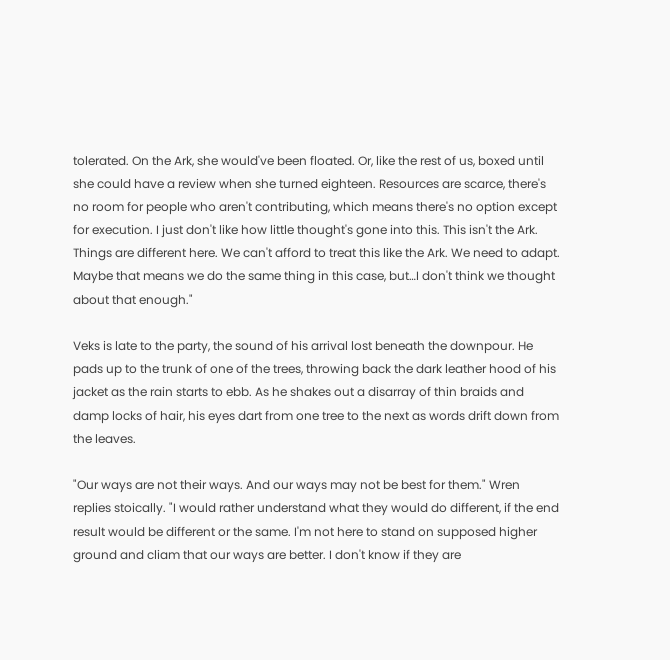tolerated. On the Ark, she would've been floated. Or, like the rest of us, boxed until she could have a review when she turned eighteen. Resources are scarce, there's no room for people who aren't contributing, which means there's no option except for execution. I just don't like how little thought's gone into this. This isn't the Ark. Things are different here. We can't afford to treat this like the Ark. We need to adapt. Maybe that means we do the same thing in this case, but…I don't think we thought about that enough."

Veks is late to the party, the sound of his arrival lost beneath the downpour. He pads up to the trunk of one of the trees, throwing back the dark leather hood of his jacket as the rain starts to ebb. As he shakes out a disarray of thin braids and damp locks of hair, his eyes dart from one tree to the next as words drift down from the leaves.

"Our ways are not their ways. And our ways may not be best for them." Wren replies stoically. "I would rather understand what they would do different, if the end result would be different or the same. I'm not here to stand on supposed higher ground and cliam that our ways are better. I don't know if they are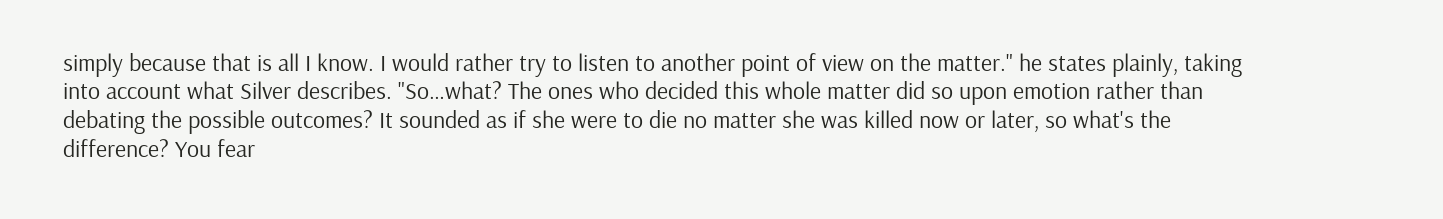simply because that is all I know. I would rather try to listen to another point of view on the matter." he states plainly, taking into account what Silver describes. "So…what? The ones who decided this whole matter did so upon emotion rather than debating the possible outcomes? It sounded as if she were to die no matter she was killed now or later, so what's the difference? You fear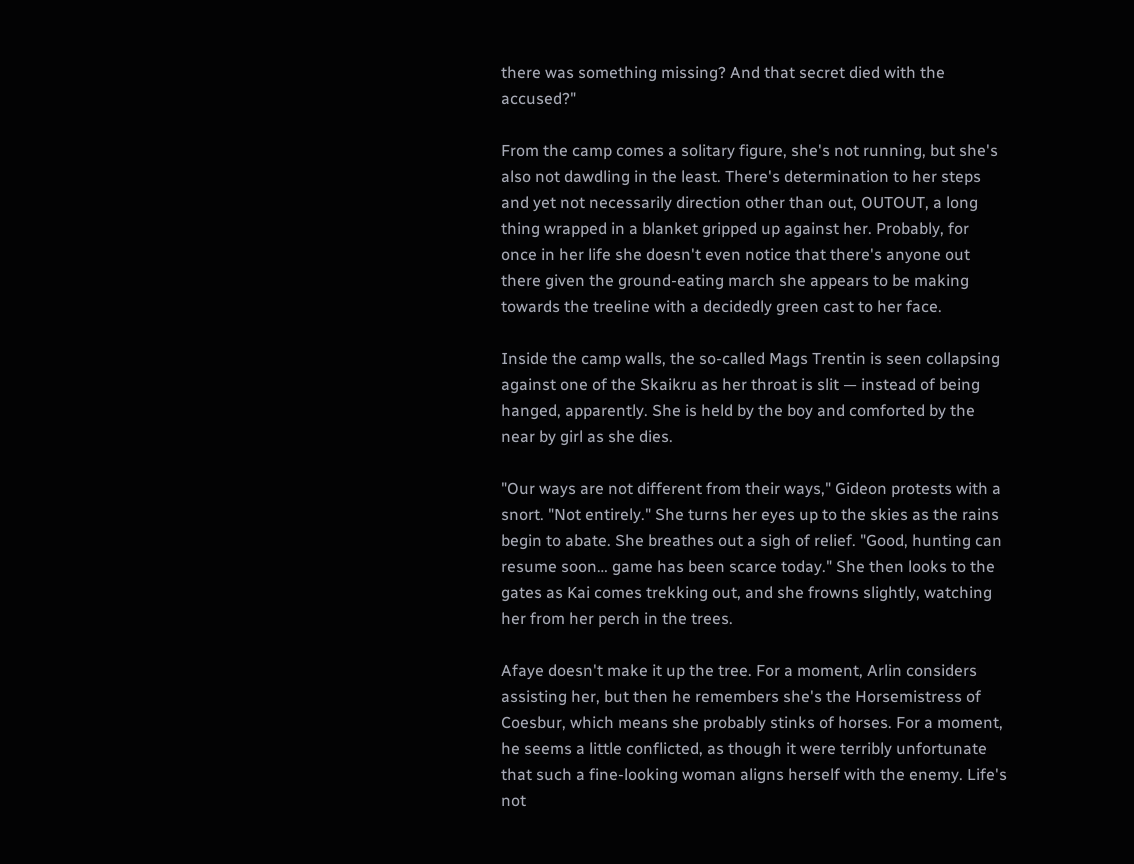there was something missing? And that secret died with the accused?"

From the camp comes a solitary figure, she's not running, but she's also not dawdling in the least. There's determination to her steps and yet not necessarily direction other than out, OUTOUT, a long thing wrapped in a blanket gripped up against her. Probably, for once in her life she doesn't even notice that there's anyone out there given the ground-eating march she appears to be making towards the treeline with a decidedly green cast to her face.

Inside the camp walls, the so-called Mags Trentin is seen collapsing against one of the Skaikru as her throat is slit — instead of being hanged, apparently. She is held by the boy and comforted by the near by girl as she dies.

"Our ways are not different from their ways," Gideon protests with a snort. "Not entirely." She turns her eyes up to the skies as the rains begin to abate. She breathes out a sigh of relief. "Good, hunting can resume soon… game has been scarce today." She then looks to the gates as Kai comes trekking out, and she frowns slightly, watching her from her perch in the trees.

Afaye doesn't make it up the tree. For a moment, Arlin considers assisting her, but then he remembers she's the Horsemistress of Coesbur, which means she probably stinks of horses. For a moment, he seems a little conflicted, as though it were terribly unfortunate that such a fine-looking woman aligns herself with the enemy. Life's not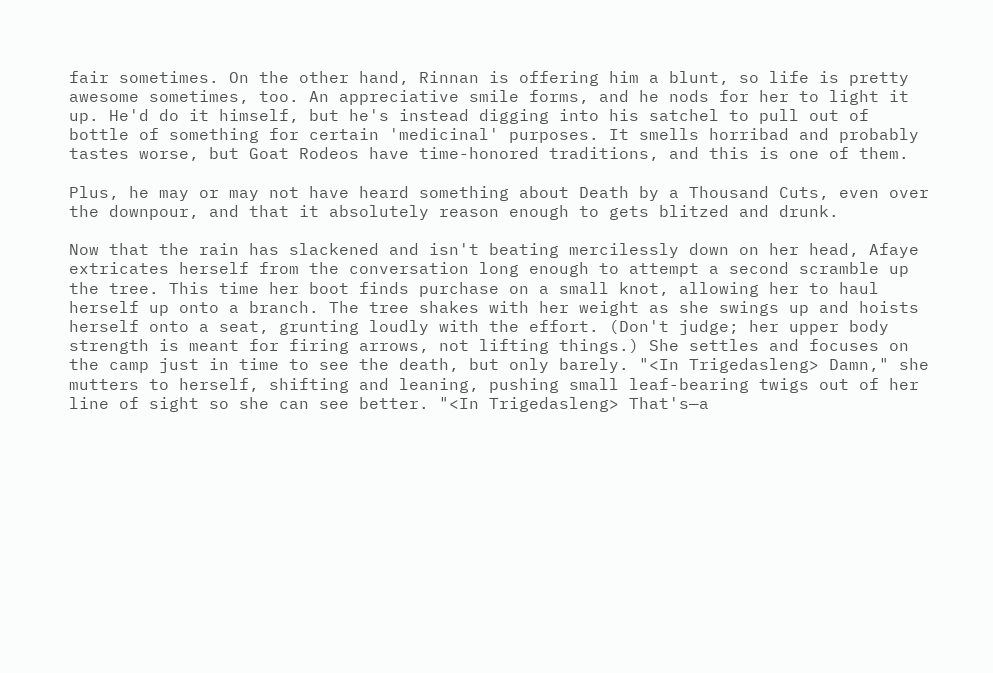fair sometimes. On the other hand, Rinnan is offering him a blunt, so life is pretty awesome sometimes, too. An appreciative smile forms, and he nods for her to light it up. He'd do it himself, but he's instead digging into his satchel to pull out of bottle of something for certain 'medicinal' purposes. It smells horribad and probably tastes worse, but Goat Rodeos have time-honored traditions, and this is one of them.

Plus, he may or may not have heard something about Death by a Thousand Cuts, even over the downpour, and that it absolutely reason enough to gets blitzed and drunk.

Now that the rain has slackened and isn't beating mercilessly down on her head, Afaye extricates herself from the conversation long enough to attempt a second scramble up the tree. This time her boot finds purchase on a small knot, allowing her to haul herself up onto a branch. The tree shakes with her weight as she swings up and hoists herself onto a seat, grunting loudly with the effort. (Don't judge; her upper body strength is meant for firing arrows, not lifting things.) She settles and focuses on the camp just in time to see the death, but only barely. "<In Trigedasleng> Damn," she mutters to herself, shifting and leaning, pushing small leaf-bearing twigs out of her line of sight so she can see better. "<In Trigedasleng> That's—a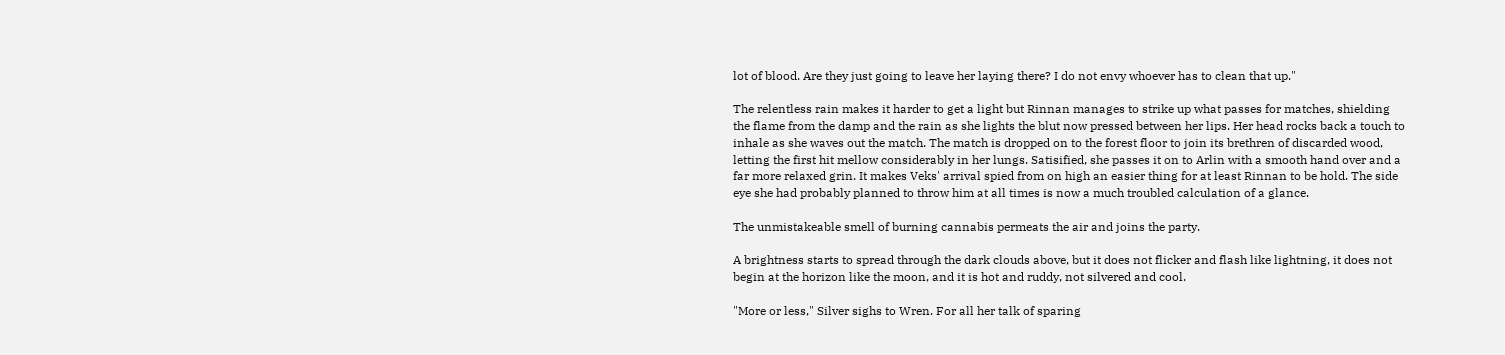lot of blood. Are they just going to leave her laying there? I do not envy whoever has to clean that up."

The relentless rain makes it harder to get a light but Rinnan manages to strike up what passes for matches, shielding the flame from the damp and the rain as she lights the blut now pressed between her lips. Her head rocks back a touch to inhale as she waves out the match. The match is dropped on to the forest floor to join its brethren of discarded wood, letting the first hit mellow considerably in her lungs. Satisified, she passes it on to Arlin with a smooth hand over and a far more relaxed grin. It makes Veks' arrival spied from on high an easier thing for at least Rinnan to be hold. The side eye she had probably planned to throw him at all times is now a much troubled calculation of a glance.

The unmistakeable smell of burning cannabis permeats the air and joins the party.

A brightness starts to spread through the dark clouds above, but it does not flicker and flash like lightning, it does not begin at the horizon like the moon, and it is hot and ruddy, not silvered and cool.

"More or less," Silver sighs to Wren. For all her talk of sparing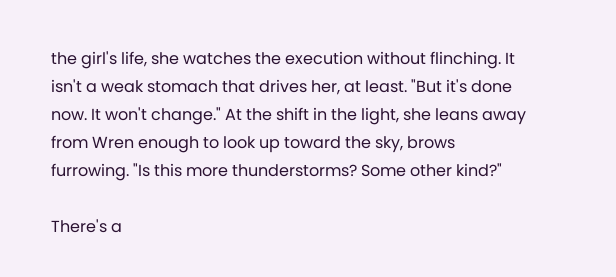the girl's life, she watches the execution without flinching. It isn't a weak stomach that drives her, at least. "But it's done now. It won't change." At the shift in the light, she leans away from Wren enough to look up toward the sky, brows furrowing. "Is this more thunderstorms? Some other kind?"

There's a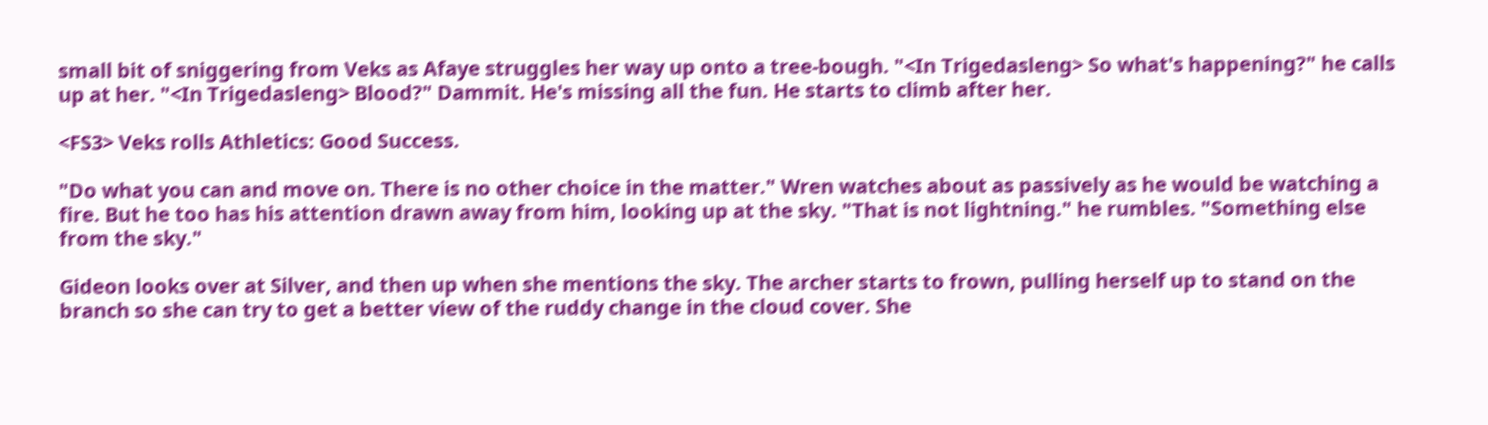small bit of sniggering from Veks as Afaye struggles her way up onto a tree-bough. "<In Trigedasleng> So what's happening?" he calls up at her. "<In Trigedasleng> Blood?" Dammit. He's missing all the fun. He starts to climb after her.

<FS3> Veks rolls Athletics: Good Success.

"Do what you can and move on. There is no other choice in the matter." Wren watches about as passively as he would be watching a fire. But he too has his attention drawn away from him, looking up at the sky. "That is not lightning." he rumbles. "Something else from the sky."

Gideon looks over at Silver, and then up when she mentions the sky. The archer starts to frown, pulling herself up to stand on the branch so she can try to get a better view of the ruddy change in the cloud cover. She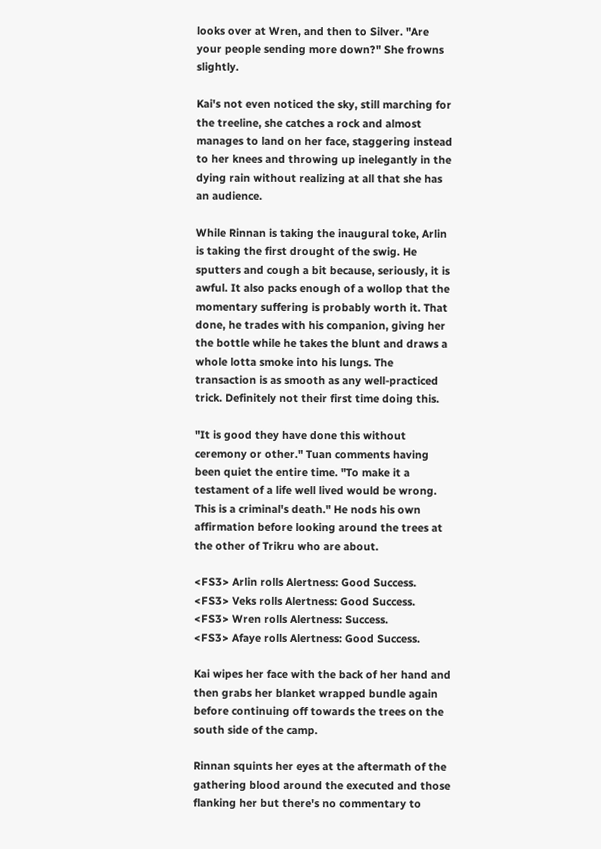looks over at Wren, and then to Silver. "Are your people sending more down?" She frowns slightly.

Kai's not even noticed the sky, still marching for the treeline, she catches a rock and almost manages to land on her face, staggering instead to her knees and throwing up inelegantly in the dying rain without realizing at all that she has an audience.

While Rinnan is taking the inaugural toke, Arlin is taking the first drought of the swig. He sputters and cough a bit because, seriously, it is awful. It also packs enough of a wollop that the momentary suffering is probably worth it. That done, he trades with his companion, giving her the bottle while he takes the blunt and draws a whole lotta smoke into his lungs. The transaction is as smooth as any well-practiced trick. Definitely not their first time doing this.

"It is good they have done this without ceremony or other." Tuan comments having been quiet the entire time. "To make it a testament of a life well lived would be wrong. This is a criminal's death." He nods his own affirmation before looking around the trees at the other of Trikru who are about.

<FS3> Arlin rolls Alertness: Good Success.
<FS3> Veks rolls Alertness: Good Success.
<FS3> Wren rolls Alertness: Success.
<FS3> Afaye rolls Alertness: Good Success.

Kai wipes her face with the back of her hand and then grabs her blanket wrapped bundle again before continuing off towards the trees on the south side of the camp.

Rinnan squints her eyes at the aftermath of the gathering blood around the executed and those flanking her but there's no commentary to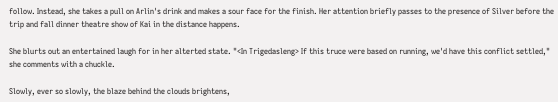follow. Instead, she takes a pull on Arlin's drink and makes a sour face for the finish. Her attention briefly passes to the presence of Silver before the trip and fall dinner theatre show of Kai in the distance happens.

She blurts out an entertained laugh for in her alterted state. "<In Trigedasleng> If this truce were based on running, we'd have this conflict settled," she comments with a chuckle.

Slowly, ever so slowly, the blaze behind the clouds brightens,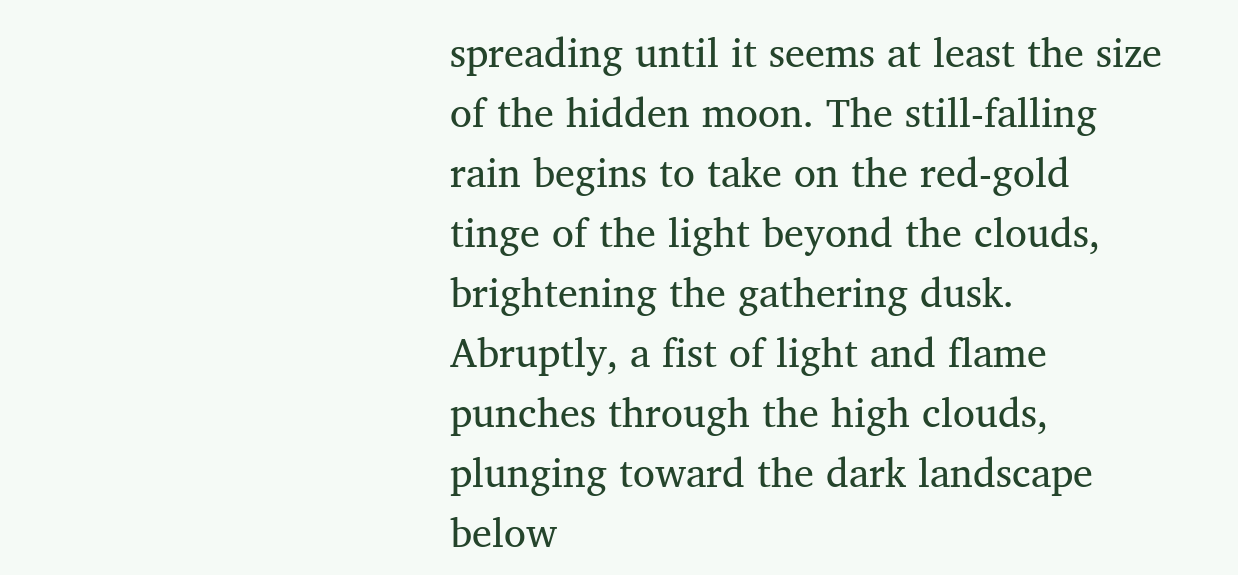spreading until it seems at least the size of the hidden moon. The still-falling rain begins to take on the red-gold tinge of the light beyond the clouds, brightening the gathering dusk. Abruptly, a fist of light and flame punches through the high clouds, plunging toward the dark landscape below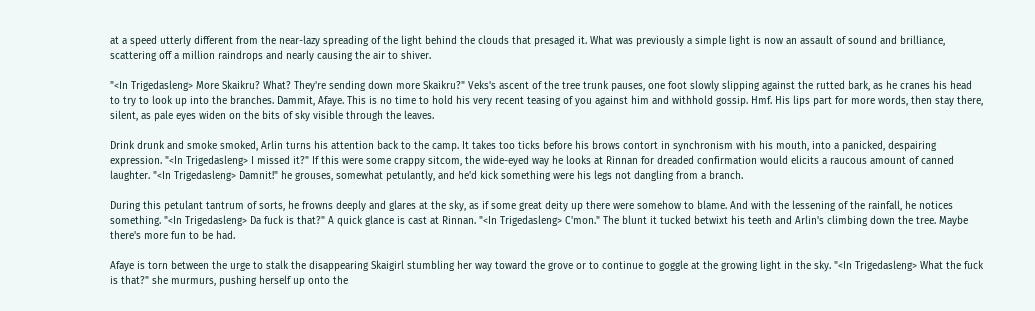at a speed utterly different from the near-lazy spreading of the light behind the clouds that presaged it. What was previously a simple light is now an assault of sound and brilliance, scattering off a million raindrops and nearly causing the air to shiver.

"<In Trigedasleng> More Skaikru? What? They're sending down more Skaikru?" Veks's ascent of the tree trunk pauses, one foot slowly slipping against the rutted bark, as he cranes his head to try to look up into the branches. Dammit, Afaye. This is no time to hold his very recent teasing of you against him and withhold gossip. Hmf. His lips part for more words, then stay there, silent, as pale eyes widen on the bits of sky visible through the leaves.

Drink drunk and smoke smoked, Arlin turns his attention back to the camp. It takes too ticks before his brows contort in synchronism with his mouth, into a panicked, despairing expression. "<In Trigedasleng> I missed it?" If this were some crappy sitcom, the wide-eyed way he looks at Rinnan for dreaded confirmation would elicits a raucous amount of canned laughter. "<In Trigedasleng> Damnit!" he grouses, somewhat petulantly, and he'd kick something were his legs not dangling from a branch.

During this petulant tantrum of sorts, he frowns deeply and glares at the sky, as if some great deity up there were somehow to blame. And with the lessening of the rainfall, he notices something. "<In Trigedasleng> Da fuck is that?" A quick glance is cast at Rinnan. "<In Trigedasleng> C'mon." The blunt it tucked betwixt his teeth and Arlin's climbing down the tree. Maybe there's more fun to be had.

Afaye is torn between the urge to stalk the disappearing Skaigirl stumbling her way toward the grove or to continue to goggle at the growing light in the sky. "<In Trigedasleng> What the fuck is that?" she murmurs, pushing herself up onto the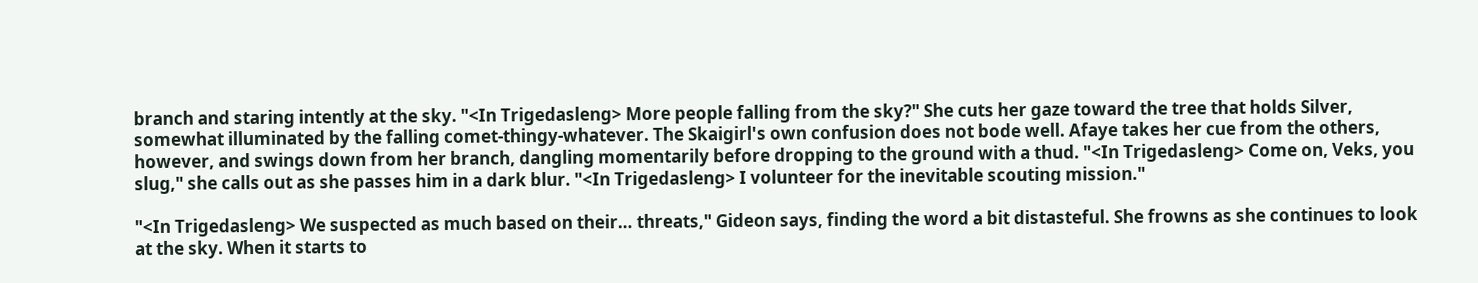branch and staring intently at the sky. "<In Trigedasleng> More people falling from the sky?" She cuts her gaze toward the tree that holds Silver, somewhat illuminated by the falling comet-thingy-whatever. The Skaigirl's own confusion does not bode well. Afaye takes her cue from the others, however, and swings down from her branch, dangling momentarily before dropping to the ground with a thud. "<In Trigedasleng> Come on, Veks, you slug," she calls out as she passes him in a dark blur. "<In Trigedasleng> I volunteer for the inevitable scouting mission."

"<In Trigedasleng> We suspected as much based on their… threats," Gideon says, finding the word a bit distasteful. She frowns as she continues to look at the sky. When it starts to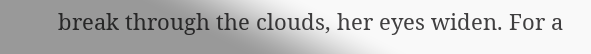break through the clouds, her eyes widen. For a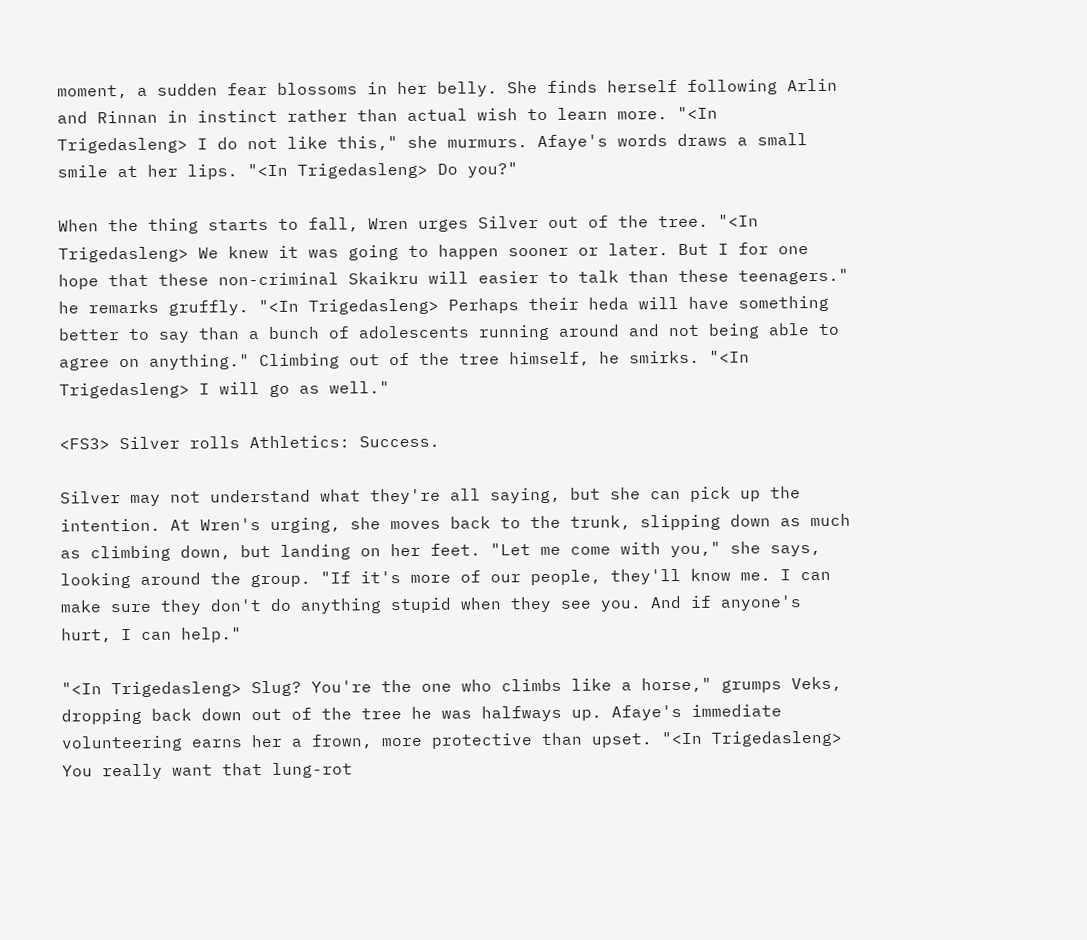moment, a sudden fear blossoms in her belly. She finds herself following Arlin and Rinnan in instinct rather than actual wish to learn more. "<In Trigedasleng> I do not like this," she murmurs. Afaye's words draws a small smile at her lips. "<In Trigedasleng> Do you?"

When the thing starts to fall, Wren urges Silver out of the tree. "<In Trigedasleng> We knew it was going to happen sooner or later. But I for one hope that these non-criminal Skaikru will easier to talk than these teenagers." he remarks gruffly. "<In Trigedasleng> Perhaps their heda will have something better to say than a bunch of adolescents running around and not being able to agree on anything." Climbing out of the tree himself, he smirks. "<In Trigedasleng> I will go as well."

<FS3> Silver rolls Athletics: Success.

Silver may not understand what they're all saying, but she can pick up the intention. At Wren's urging, she moves back to the trunk, slipping down as much as climbing down, but landing on her feet. "Let me come with you," she says, looking around the group. "If it's more of our people, they'll know me. I can make sure they don't do anything stupid when they see you. And if anyone's hurt, I can help."

"<In Trigedasleng> Slug? You're the one who climbs like a horse," grumps Veks, dropping back down out of the tree he was halfways up. Afaye's immediate volunteering earns her a frown, more protective than upset. "<In Trigedasleng> You really want that lung-rot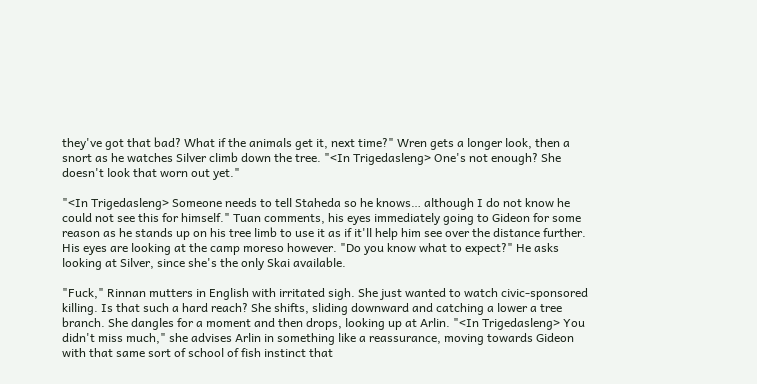they've got that bad? What if the animals get it, next time?" Wren gets a longer look, then a snort as he watches Silver climb down the tree. "<In Trigedasleng> One's not enough? She doesn't look that worn out yet."

"<In Trigedasleng> Someone needs to tell Staheda so he knows… although I do not know he could not see this for himself." Tuan comments, his eyes immediately going to Gideon for some reason as he stands up on his tree limb to use it as if it'll help him see over the distance further. His eyes are looking at the camp moreso however. "Do you know what to expect?" He asks looking at Silver, since she's the only Skai available.

"Fuck," Rinnan mutters in English with irritated sigh. She just wanted to watch civic-sponsored killing. Is that such a hard reach? She shifts, sliding downward and catching a lower a tree branch. She dangles for a moment and then drops, looking up at Arlin. "<In Trigedasleng> You didn't miss much," she advises Arlin in something like a reassurance, moving towards Gideon with that same sort of school of fish instinct that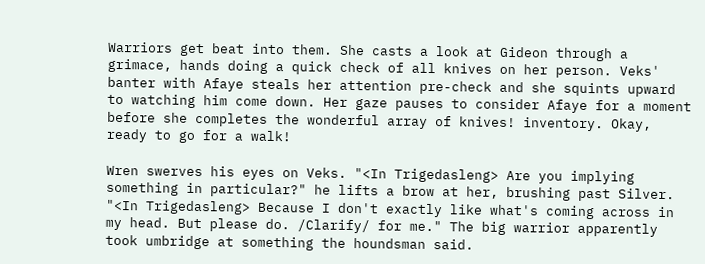Warriors get beat into them. She casts a look at Gideon through a grimace, hands doing a quick check of all knives on her person. Veks' banter with Afaye steals her attention pre-check and she squints upward to watching him come down. Her gaze pauses to consider Afaye for a moment before she completes the wonderful array of knives! inventory. Okay, ready to go for a walk!

Wren swerves his eyes on Veks. "<In Trigedasleng> Are you implying something in particular?" he lifts a brow at her, brushing past Silver. "<In Trigedasleng> Because I don't exactly like what's coming across in my head. But please do. /Clarify/ for me." The big warrior apparently took umbridge at something the houndsman said.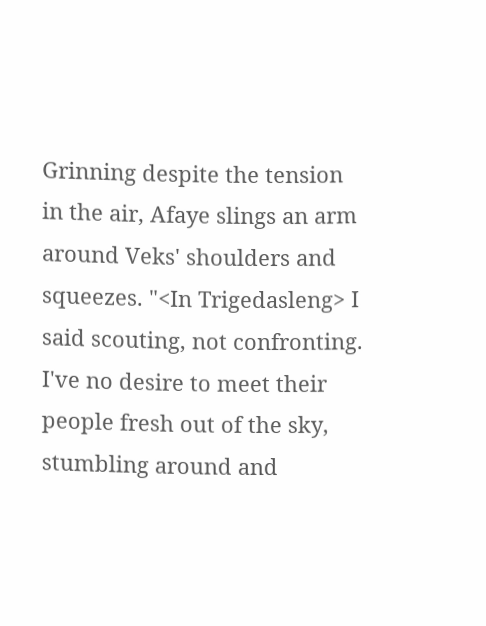Grinning despite the tension in the air, Afaye slings an arm around Veks' shoulders and squeezes. "<In Trigedasleng> I said scouting, not confronting. I've no desire to meet their people fresh out of the sky, stumbling around and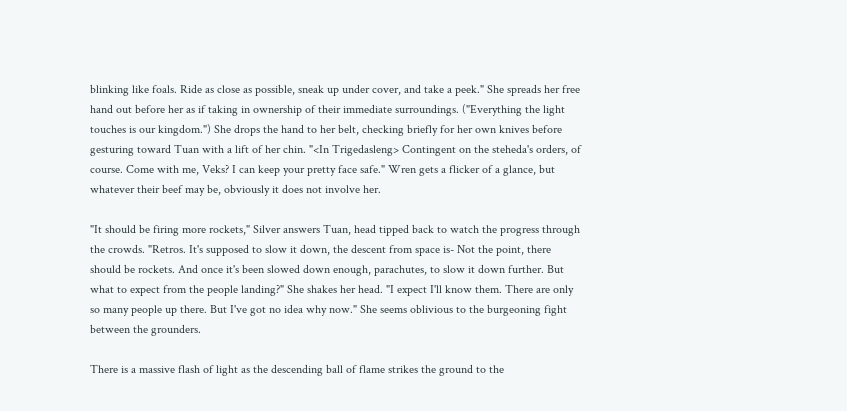blinking like foals. Ride as close as possible, sneak up under cover, and take a peek." She spreads her free hand out before her as if taking in ownership of their immediate surroundings. ("Everything the light touches is our kingdom.") She drops the hand to her belt, checking briefly for her own knives before gesturing toward Tuan with a lift of her chin. "<In Trigedasleng> Contingent on the steheda's orders, of course. Come with me, Veks? I can keep your pretty face safe." Wren gets a flicker of a glance, but whatever their beef may be, obviously it does not involve her.

"It should be firing more rockets," Silver answers Tuan, head tipped back to watch the progress through the crowds. "Retros. It's supposed to slow it down, the descent from space is- Not the point, there should be rockets. And once it's been slowed down enough, parachutes, to slow it down further. But what to expect from the people landing?" She shakes her head. "I expect I'll know them. There are only so many people up there. But I've got no idea why now." She seems oblivious to the burgeoning fight between the grounders.

There is a massive flash of light as the descending ball of flame strikes the ground to the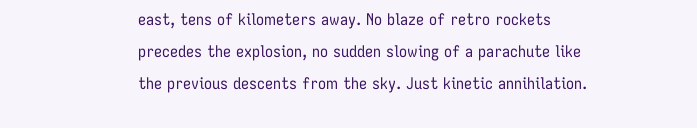east, tens of kilometers away. No blaze of retro rockets precedes the explosion, no sudden slowing of a parachute like the previous descents from the sky. Just kinetic annihilation.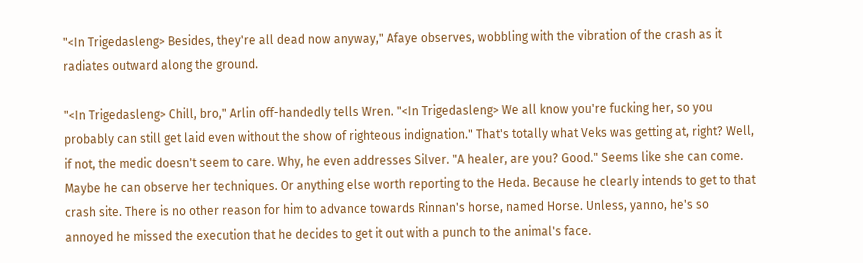"<In Trigedasleng> Besides, they're all dead now anyway," Afaye observes, wobbling with the vibration of the crash as it radiates outward along the ground.

"<In Trigedasleng> Chill, bro," Arlin off-handedly tells Wren. "<In Trigedasleng> We all know you're fucking her, so you probably can still get laid even without the show of righteous indignation." That's totally what Veks was getting at, right? Well, if not, the medic doesn't seem to care. Why, he even addresses Silver. "A healer, are you? Good." Seems like she can come. Maybe he can observe her techniques. Or anything else worth reporting to the Heda. Because he clearly intends to get to that crash site. There is no other reason for him to advance towards Rinnan's horse, named Horse. Unless, yanno, he's so annoyed he missed the execution that he decides to get it out with a punch to the animal's face.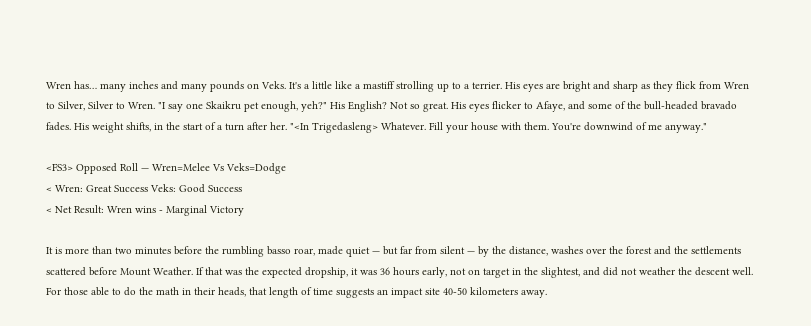Wren has… many inches and many pounds on Veks. It's a little like a mastiff strolling up to a terrier. His eyes are bright and sharp as they flick from Wren to Silver, Silver to Wren. "I say one Skaikru pet enough, yeh?" His English? Not so great. His eyes flicker to Afaye, and some of the bull-headed bravado fades. His weight shifts, in the start of a turn after her. "<In Trigedasleng> Whatever. Fill your house with them. You're downwind of me anyway."

<FS3> Opposed Roll — Wren=Melee Vs Veks=Dodge
< Wren: Great Success Veks: Good Success
< Net Result: Wren wins - Marginal Victory

It is more than two minutes before the rumbling basso roar, made quiet — but far from silent — by the distance, washes over the forest and the settlements scattered before Mount Weather. If that was the expected dropship, it was 36 hours early, not on target in the slightest, and did not weather the descent well. For those able to do the math in their heads, that length of time suggests an impact site 40-50 kilometers away.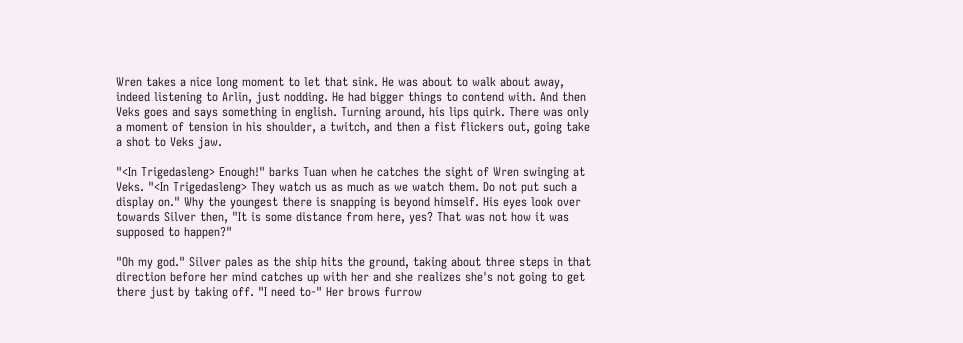Wren takes a nice long moment to let that sink. He was about to walk about away, indeed listening to Arlin, just nodding. He had bigger things to contend with. And then Veks goes and says something in english. Turning around, his lips quirk. There was only a moment of tension in his shoulder, a twitch, and then a fist flickers out, going take a shot to Veks jaw.

"<In Trigedasleng> Enough!" barks Tuan when he catches the sight of Wren swinging at Veks. "<In Trigedasleng> They watch us as much as we watch them. Do not put such a display on." Why the youngest there is snapping is beyond himself. His eyes look over towards Silver then, "It is some distance from here, yes? That was not how it was supposed to happen?"

"Oh my god." Silver pales as the ship hits the ground, taking about three steps in that direction before her mind catches up with her and she realizes she's not going to get there just by taking off. "I need to-" Her brows furrow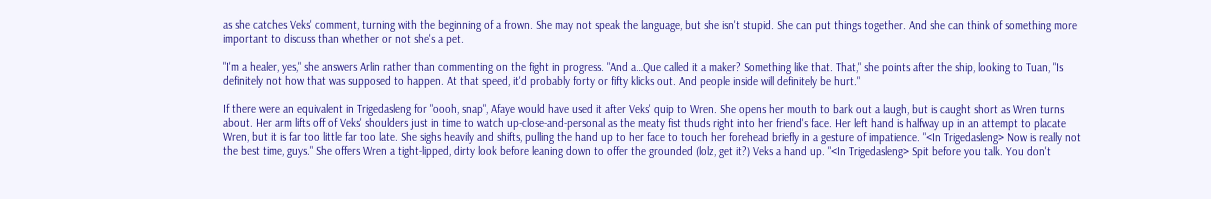as she catches Veks' comment, turning with the beginning of a frown. She may not speak the language, but she isn't stupid. She can put things together. And she can think of something more important to discuss than whether or not she's a pet.

"I'm a healer, yes," she answers Arlin rather than commenting on the fight in progress. "And a…Que called it a maker? Something like that. That," she points after the ship, looking to Tuan, "Is definitely not how that was supposed to happen. At that speed, it'd probably forty or fifty klicks out. And people inside will definitely be hurt."

If there were an equivalent in Trigedasleng for "oooh, snap", Afaye would have used it after Veks' quip to Wren. She opens her mouth to bark out a laugh, but is caught short as Wren turns about. Her arm lifts off of Veks' shoulders just in time to watch up-close-and-personal as the meaty fist thuds right into her friend's face. Her left hand is halfway up in an attempt to placate Wren, but it is far too little far too late. She sighs heavily and shifts, pulling the hand up to her face to touch her forehead briefly in a gesture of impatience. "<In Trigedasleng> Now is really not the best time, guys." She offers Wren a tight-lipped, dirty look before leaning down to offer the grounded (lolz, get it?) Veks a hand up. "<In Trigedasleng> Spit before you talk. You don't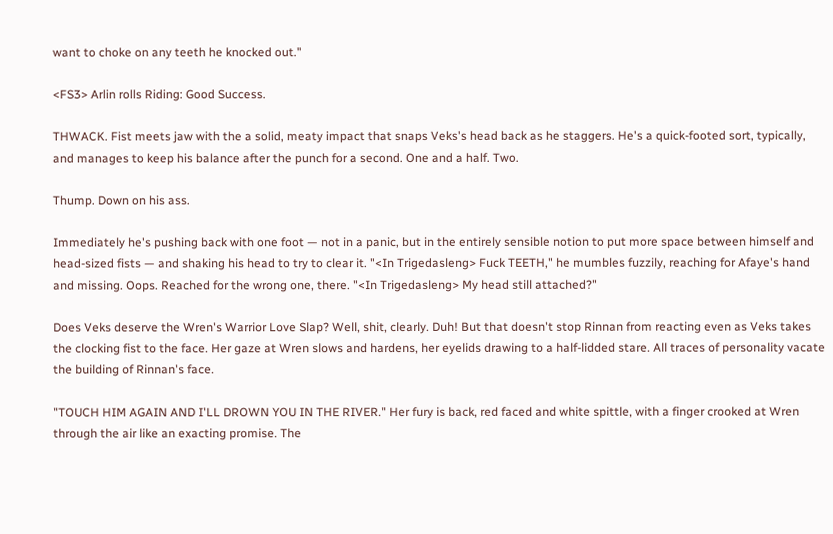want to choke on any teeth he knocked out."

<FS3> Arlin rolls Riding: Good Success.

THWACK. Fist meets jaw with the a solid, meaty impact that snaps Veks's head back as he staggers. He's a quick-footed sort, typically, and manages to keep his balance after the punch for a second. One and a half. Two.

Thump. Down on his ass.

Immediately he's pushing back with one foot — not in a panic, but in the entirely sensible notion to put more space between himself and head-sized fists — and shaking his head to try to clear it. "<In Trigedasleng> Fuck TEETH," he mumbles fuzzily, reaching for Afaye's hand and missing. Oops. Reached for the wrong one, there. "<In Trigedasleng> My head still attached?"

Does Veks deserve the Wren's Warrior Love Slap? Well, shit, clearly. Duh! But that doesn't stop Rinnan from reacting even as Veks takes the clocking fist to the face. Her gaze at Wren slows and hardens, her eyelids drawing to a half-lidded stare. All traces of personality vacate the building of Rinnan's face.

"TOUCH HIM AGAIN AND I'LL DROWN YOU IN THE RIVER." Her fury is back, red faced and white spittle, with a finger crooked at Wren through the air like an exacting promise. The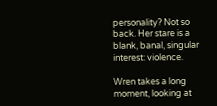personality? Not so back. Her stare is a blank, banal, singular interest: violence.

Wren takes a long moment, looking at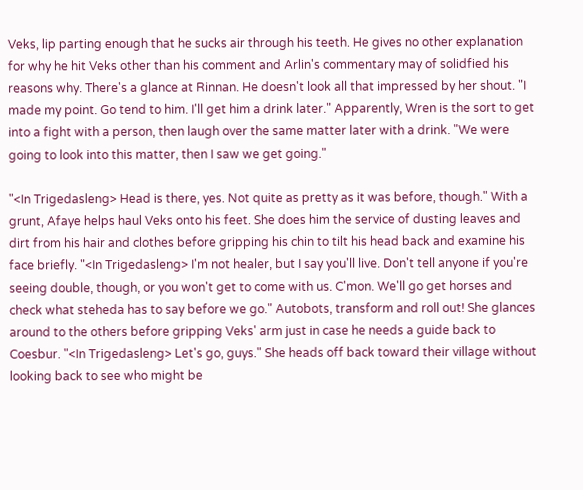Veks, lip parting enough that he sucks air through his teeth. He gives no other explanation for why he hit Veks other than his comment and Arlin's commentary may of solidfied his reasons why. There's a glance at Rinnan. He doesn't look all that impressed by her shout. "I made my point. Go tend to him. I'll get him a drink later." Apparently, Wren is the sort to get into a fight with a person, then laugh over the same matter later with a drink. "We were going to look into this matter, then I saw we get going."

"<In Trigedasleng> Head is there, yes. Not quite as pretty as it was before, though." With a grunt, Afaye helps haul Veks onto his feet. She does him the service of dusting leaves and dirt from his hair and clothes before gripping his chin to tilt his head back and examine his face briefly. "<In Trigedasleng> I'm not healer, but I say you'll live. Don't tell anyone if you're seeing double, though, or you won't get to come with us. C'mon. We'll go get horses and check what steheda has to say before we go." Autobots, transform and roll out! She glances around to the others before gripping Veks' arm just in case he needs a guide back to Coesbur. "<In Trigedasleng> Let's go, guys." She heads off back toward their village without looking back to see who might be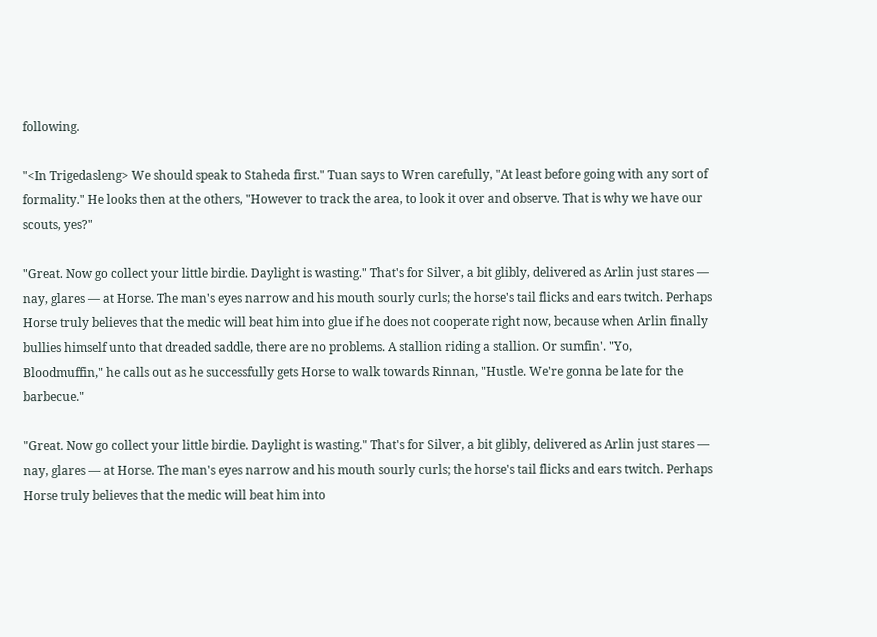following.

"<In Trigedasleng> We should speak to Staheda first." Tuan says to Wren carefully, "At least before going with any sort of formality." He looks then at the others, "However to track the area, to look it over and observe. That is why we have our scouts, yes?"

"Great. Now go collect your little birdie. Daylight is wasting." That's for Silver, a bit glibly, delivered as Arlin just stares — nay, glares — at Horse. The man's eyes narrow and his mouth sourly curls; the horse's tail flicks and ears twitch. Perhaps Horse truly believes that the medic will beat him into glue if he does not cooperate right now, because when Arlin finally bullies himself unto that dreaded saddle, there are no problems. A stallion riding a stallion. Or sumfin'. "Yo, Bloodmuffin," he calls out as he successfully gets Horse to walk towards Rinnan, "Hustle. We're gonna be late for the barbecue."

"Great. Now go collect your little birdie. Daylight is wasting." That's for Silver, a bit glibly, delivered as Arlin just stares — nay, glares — at Horse. The man's eyes narrow and his mouth sourly curls; the horse's tail flicks and ears twitch. Perhaps Horse truly believes that the medic will beat him into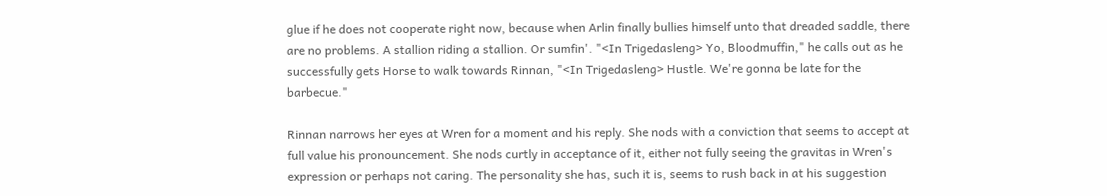glue if he does not cooperate right now, because when Arlin finally bullies himself unto that dreaded saddle, there are no problems. A stallion riding a stallion. Or sumfin'. "<In Trigedasleng> Yo, Bloodmuffin," he calls out as he successfully gets Horse to walk towards Rinnan, "<In Trigedasleng> Hustle. We're gonna be late for the barbecue."

Rinnan narrows her eyes at Wren for a moment and his reply. She nods with a conviction that seems to accept at full value his pronouncement. She nods curtly in acceptance of it, either not fully seeing the gravitas in Wren's expression or perhaps not caring. The personality she has, such it is, seems to rush back in at his suggestion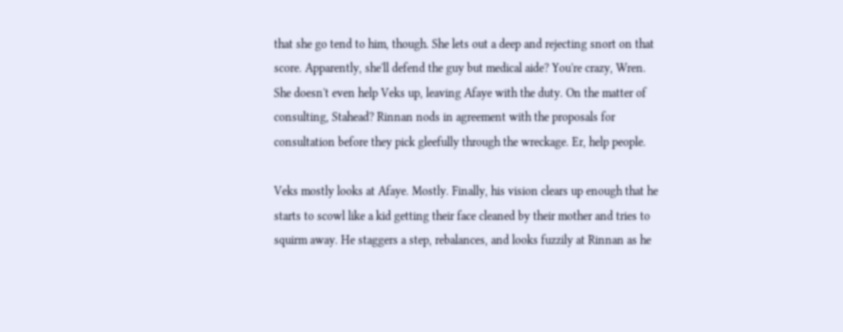that she go tend to him, though. She lets out a deep and rejecting snort on that score. Apparently, she'll defend the guy but medical aide? You're crazy, Wren. She doesn't even help Veks up, leaving Afaye with the duty. On the matter of consulting, Stahead? Rinnan nods in agreement with the proposals for consultation before they pick gleefully through the wreckage. Er, help people.

Veks mostly looks at Afaye. Mostly. Finally, his vision clears up enough that he starts to scowl like a kid getting their face cleaned by their mother and tries to squirm away. He staggers a step, rebalances, and looks fuzzily at Rinnan as he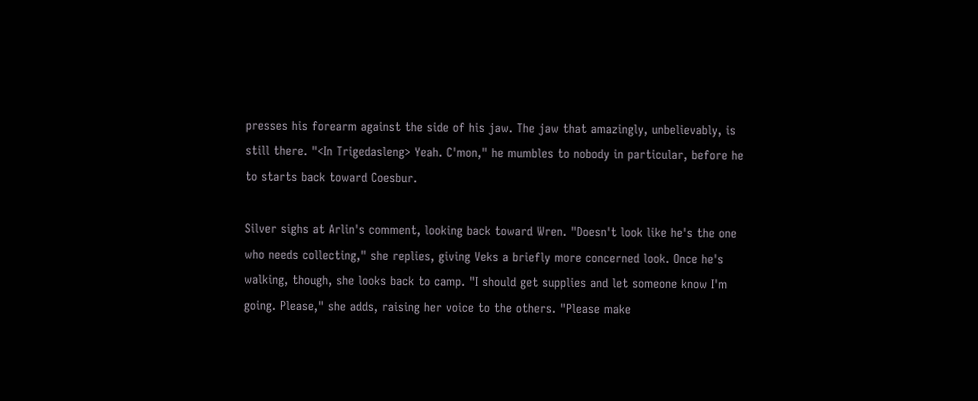presses his forearm against the side of his jaw. The jaw that amazingly, unbelievably, is still there. "<In Trigedasleng> Yeah. C'mon," he mumbles to nobody in particular, before he to starts back toward Coesbur.

Silver sighs at Arlin's comment, looking back toward Wren. "Doesn't look like he's the one who needs collecting," she replies, giving Veks a briefly more concerned look. Once he's walking, though, she looks back to camp. "I should get supplies and let someone know I'm going. Please," she adds, raising her voice to the others. "Please make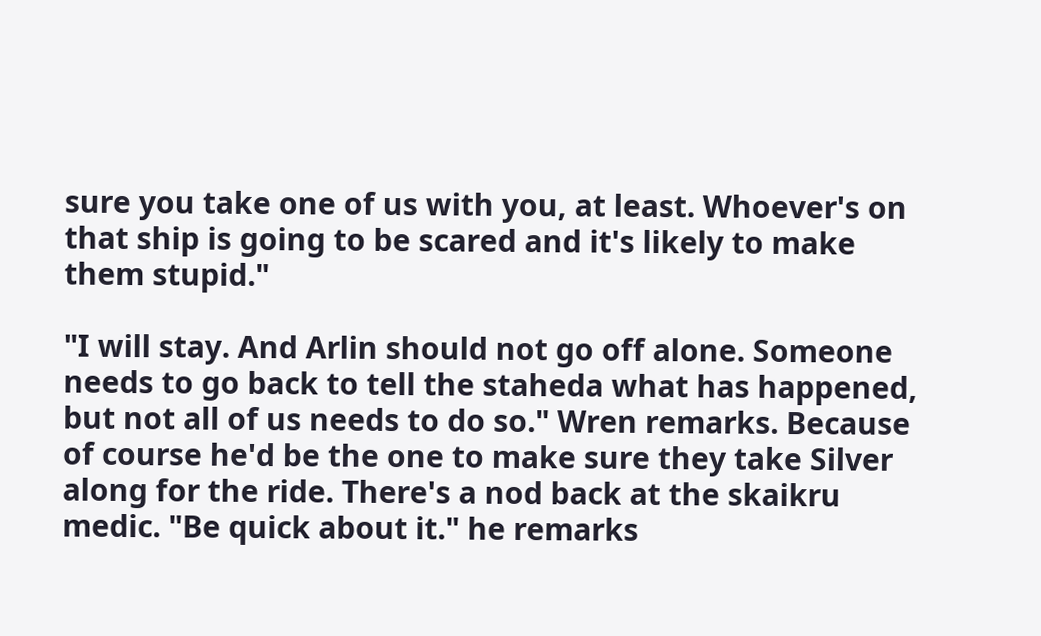sure you take one of us with you, at least. Whoever's on that ship is going to be scared and it's likely to make them stupid."

"I will stay. And Arlin should not go off alone. Someone needs to go back to tell the staheda what has happened, but not all of us needs to do so." Wren remarks. Because of course he'd be the one to make sure they take Silver along for the ride. There's a nod back at the skaikru medic. "Be quick about it." he remarks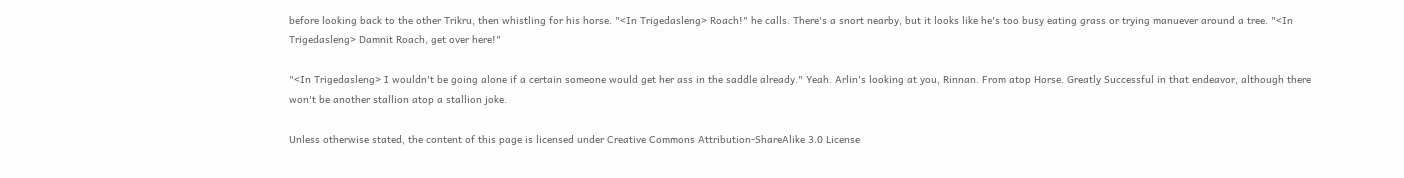before looking back to the other Trikru, then whistling for his horse. "<In Trigedasleng> Roach!" he calls. There's a snort nearby, but it looks like he's too busy eating grass or trying manuever around a tree. "<In Trigedasleng> Damnit Roach, get over here!"

"<In Trigedasleng> I wouldn't be going alone if a certain someone would get her ass in the saddle already." Yeah. Arlin's looking at you, Rinnan. From atop Horse. Greatly Successful in that endeavor, although there won't be another stallion atop a stallion joke.

Unless otherwise stated, the content of this page is licensed under Creative Commons Attribution-ShareAlike 3.0 License